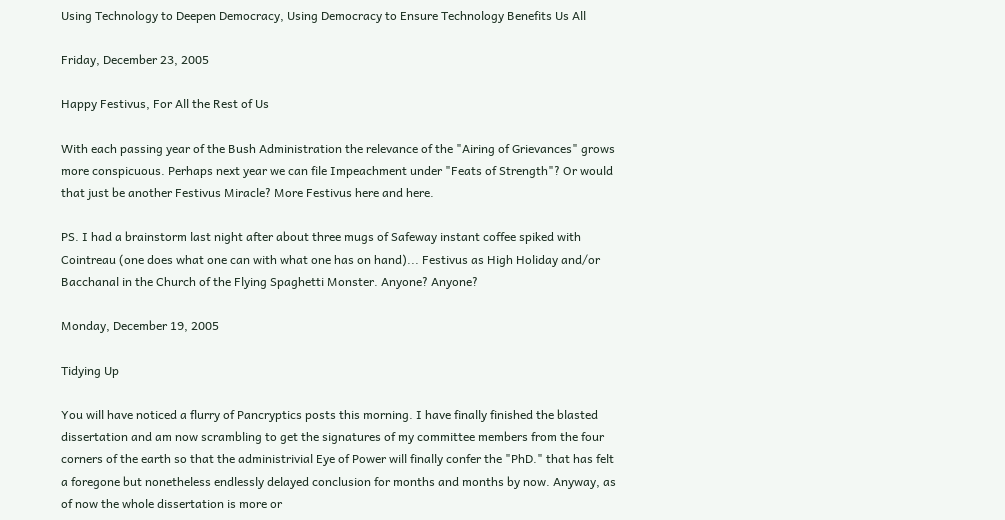Using Technology to Deepen Democracy, Using Democracy to Ensure Technology Benefits Us All

Friday, December 23, 2005

Happy Festivus, For All the Rest of Us

With each passing year of the Bush Administration the relevance of the "Airing of Grievances" grows more conspicuous. Perhaps next year we can file Impeachment under "Feats of Strength"? Or would that just be another Festivus Miracle? More Festivus here and here.

PS. I had a brainstorm last night after about three mugs of Safeway instant coffee spiked with Cointreau (one does what one can with what one has on hand)... Festivus as High Holiday and/or Bacchanal in the Church of the Flying Spaghetti Monster. Anyone? Anyone?

Monday, December 19, 2005

Tidying Up

You will have noticed a flurry of Pancryptics posts this morning. I have finally finished the blasted dissertation and am now scrambling to get the signatures of my committee members from the four corners of the earth so that the administrivial Eye of Power will finally confer the "PhD." that has felt a foregone but nonetheless endlessly delayed conclusion for months and months by now. Anyway, as of now the whole dissertation is more or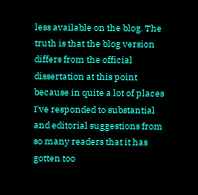less available on the blog. The truth is that the blog version differs from the official dissertation at this point because in quite a lot of places I've responded to substantial and editorial suggestions from so many readers that it has gotten too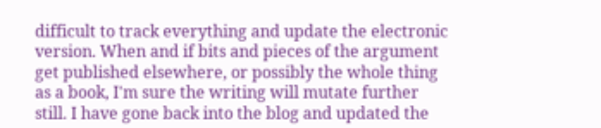difficult to track everything and update the electronic version. When and if bits and pieces of the argument get published elsewhere, or possibly the whole thing as a book, I'm sure the writing will mutate further still. I have gone back into the blog and updated the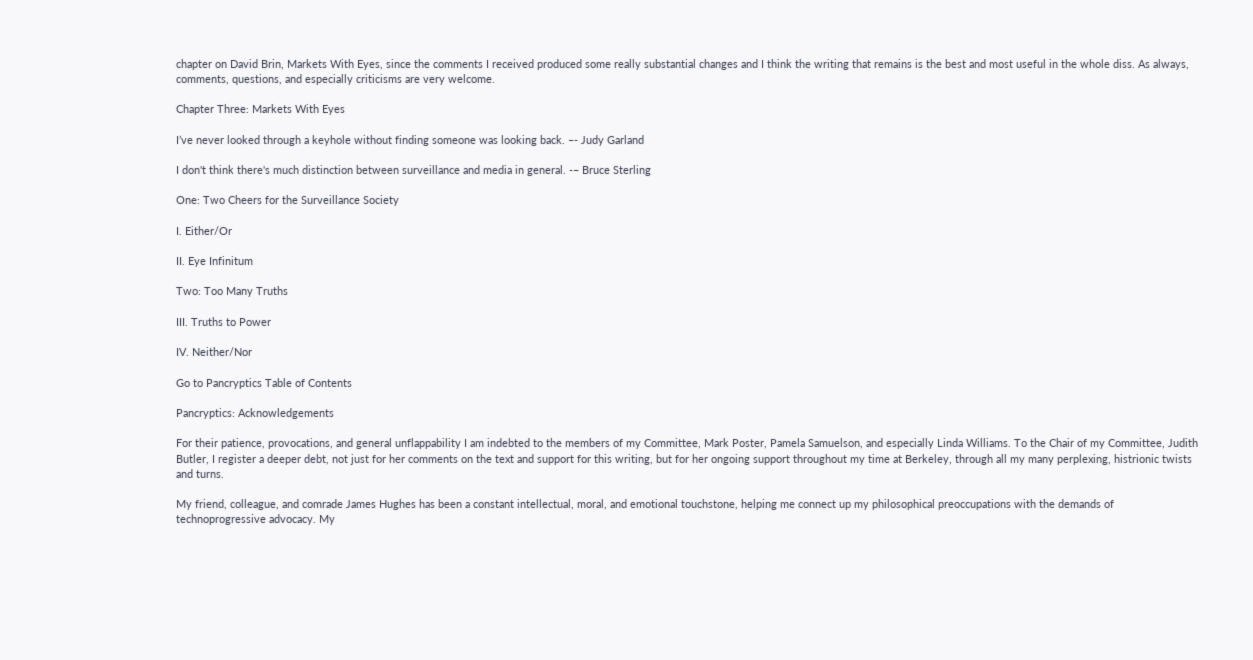chapter on David Brin, Markets With Eyes, since the comments I received produced some really substantial changes and I think the writing that remains is the best and most useful in the whole diss. As always, comments, questions, and especially criticisms are very welcome.

Chapter Three: Markets With Eyes

I’ve never looked through a keyhole without finding someone was looking back. –- Judy Garland

I don't think there's much distinction between surveillance and media in general. -– Bruce Sterling

One: Two Cheers for the Surveillance Society

I. Either/Or

II. Eye Infinitum

Two: Too Many Truths

III. Truths to Power

IV. Neither/Nor

Go to Pancryptics Table of Contents

Pancryptics: Acknowledgements

For their patience, provocations, and general unflappability I am indebted to the members of my Committee, Mark Poster, Pamela Samuelson, and especially Linda Williams. To the Chair of my Committee, Judith Butler, I register a deeper debt, not just for her comments on the text and support for this writing, but for her ongoing support throughout my time at Berkeley, through all my many perplexing, histrionic twists and turns.

My friend, colleague, and comrade James Hughes has been a constant intellectual, moral, and emotional touchstone, helping me connect up my philosophical preoccupations with the demands of technoprogressive advocacy. My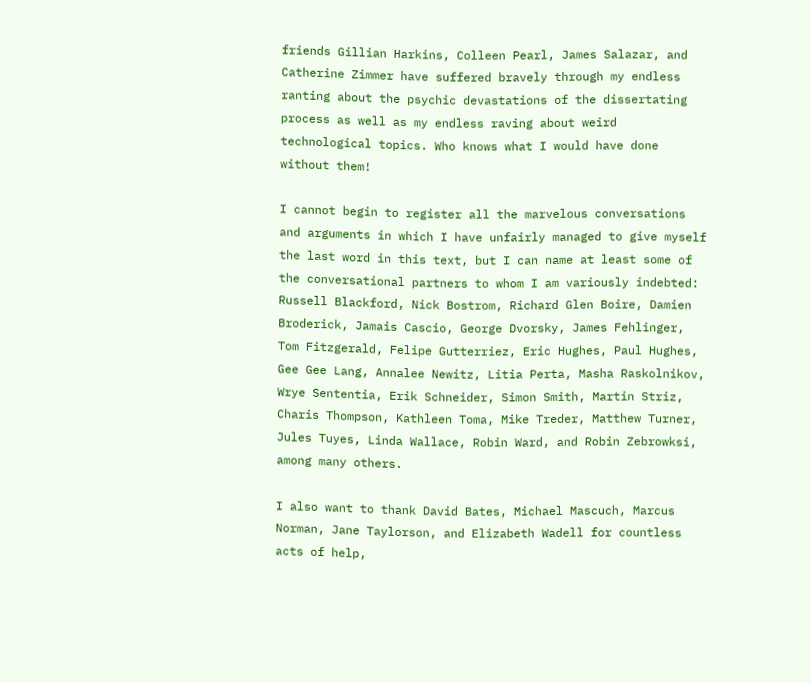friends Gillian Harkins, Colleen Pearl, James Salazar, and Catherine Zimmer have suffered bravely through my endless ranting about the psychic devastations of the dissertating process as well as my endless raving about weird technological topics. Who knows what I would have done without them!

I cannot begin to register all the marvelous conversations and arguments in which I have unfairly managed to give myself the last word in this text, but I can name at least some of the conversational partners to whom I am variously indebted: Russell Blackford, Nick Bostrom, Richard Glen Boire, Damien Broderick, Jamais Cascio, George Dvorsky, James Fehlinger, Tom Fitzgerald, Felipe Gutterriez, Eric Hughes, Paul Hughes, Gee Gee Lang, Annalee Newitz, Litia Perta, Masha Raskolnikov, Wrye Sententia, Erik Schneider, Simon Smith, Martin Striz, Charis Thompson, Kathleen Toma, Mike Treder, Matthew Turner, Jules Tuyes, Linda Wallace, Robin Ward, and Robin Zebrowksi, among many others.

I also want to thank David Bates, Michael Mascuch, Marcus Norman, Jane Taylorson, and Elizabeth Wadell for countless acts of help,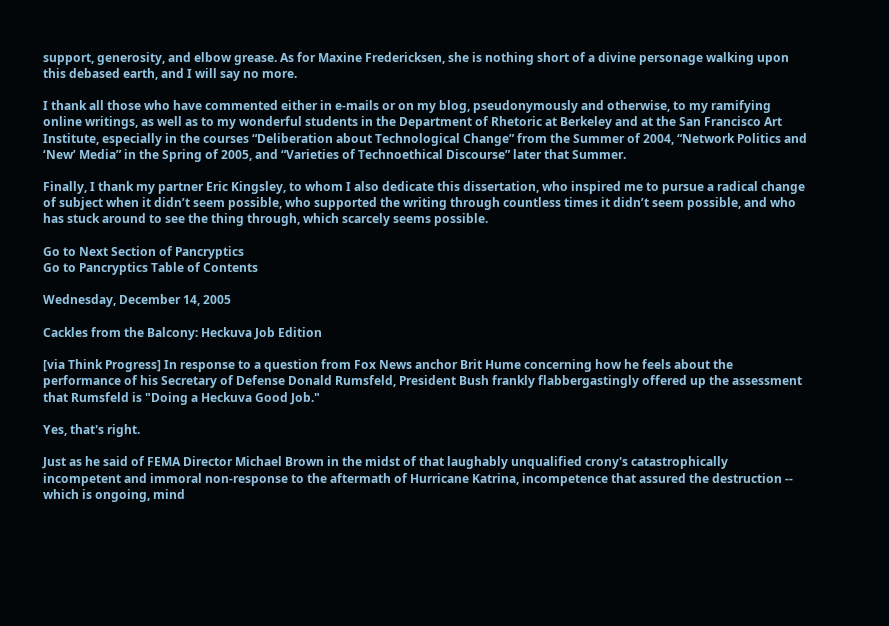support, generosity, and elbow grease. As for Maxine Fredericksen, she is nothing short of a divine personage walking upon this debased earth, and I will say no more.

I thank all those who have commented either in e-mails or on my blog, pseudonymously and otherwise, to my ramifying online writings, as well as to my wonderful students in the Department of Rhetoric at Berkeley and at the San Francisco Art Institute, especially in the courses “Deliberation about Technological Change” from the Summer of 2004, “Network Politics and ‘New’ Media” in the Spring of 2005, and “Varieties of Technoethical Discourse” later that Summer.

Finally, I thank my partner Eric Kingsley, to whom I also dedicate this dissertation, who inspired me to pursue a radical change of subject when it didn’t seem possible, who supported the writing through countless times it didn’t seem possible, and who has stuck around to see the thing through, which scarcely seems possible.

Go to Next Section of Pancryptics
Go to Pancryptics Table of Contents

Wednesday, December 14, 2005

Cackles from the Balcony: Heckuva Job Edition

[via Think Progress] In response to a question from Fox News anchor Brit Hume concerning how he feels about the performance of his Secretary of Defense Donald Rumsfeld, President Bush frankly flabbergastingly offered up the assessment that Rumsfeld is "Doing a Heckuva Good Job."

Yes, that's right.

Just as he said of FEMA Director Michael Brown in the midst of that laughably unqualified crony's catastrophically incompetent and immoral non-response to the aftermath of Hurricane Katrina, incompetence that assured the destruction -- which is ongoing, mind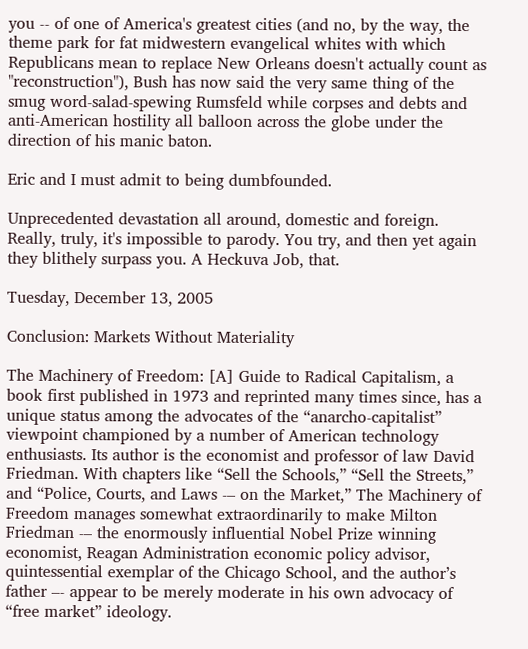you -- of one of America's greatest cities (and no, by the way, the theme park for fat midwestern evangelical whites with which Republicans mean to replace New Orleans doesn't actually count as "reconstruction"), Bush has now said the very same thing of the smug word-salad-spewing Rumsfeld while corpses and debts and anti-American hostility all balloon across the globe under the direction of his manic baton.

Eric and I must admit to being dumbfounded.

Unprecedented devastation all around, domestic and foreign. Really, truly, it's impossible to parody. You try, and then yet again they blithely surpass you. A Heckuva Job, that.

Tuesday, December 13, 2005

Conclusion: Markets Without Materiality

The Machinery of Freedom: [A] Guide to Radical Capitalism, a book first published in 1973 and reprinted many times since, has a unique status among the advocates of the “anarcho-capitalist” viewpoint championed by a number of American technology enthusiasts. Its author is the economist and professor of law David Friedman. With chapters like “Sell the Schools,” “Sell the Streets,” and “Police, Courts, and Laws -– on the Market,” The Machinery of Freedom manages somewhat extraordinarily to make Milton Friedman -– the enormously influential Nobel Prize winning economist, Reagan Administration economic policy advisor, quintessential exemplar of the Chicago School, and the author’s father –- appear to be merely moderate in his own advocacy of “free market” ideology.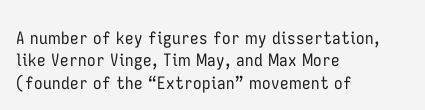A number of key figures for my dissertation, like Vernor Vinge, Tim May, and Max More (founder of the “Extropian” movement of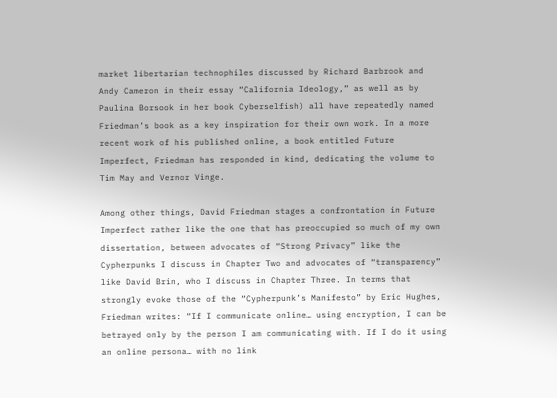market libertarian technophiles discussed by Richard Barbrook and Andy Cameron in their essay “California Ideology,” as well as by Paulina Borsook in her book Cyberselfish) all have repeatedly named Friedman’s book as a key inspiration for their own work. In a more recent work of his published online, a book entitled Future Imperfect, Friedman has responded in kind, dedicating the volume to Tim May and Vernor Vinge.

Among other things, David Friedman stages a confrontation in Future Imperfect rather like the one that has preoccupied so much of my own dissertation, between advocates of “Strong Privacy” like the Cypherpunks I discuss in Chapter Two and advocates of “transparency” like David Brin, who I discuss in Chapter Three. In terms that strongly evoke those of the “Cypherpunk’s Manifesto” by Eric Hughes, Friedman writes: “If I communicate online… using encryption, I can be betrayed only by the person I am communicating with. If I do it using an online persona… with no link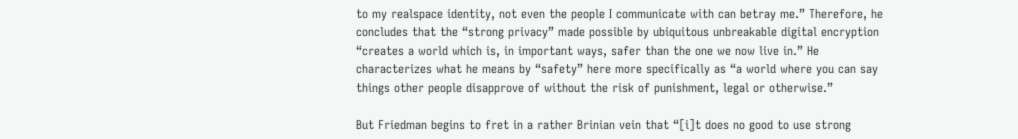to my realspace identity, not even the people I communicate with can betray me.” Therefore, he concludes that the “strong privacy” made possible by ubiquitous unbreakable digital encryption “creates a world which is, in important ways, safer than the one we now live in.” He characterizes what he means by “safety” here more specifically as “a world where you can say things other people disapprove of without the risk of punishment, legal or otherwise.”

But Friedman begins to fret in a rather Brinian vein that “[i]t does no good to use strong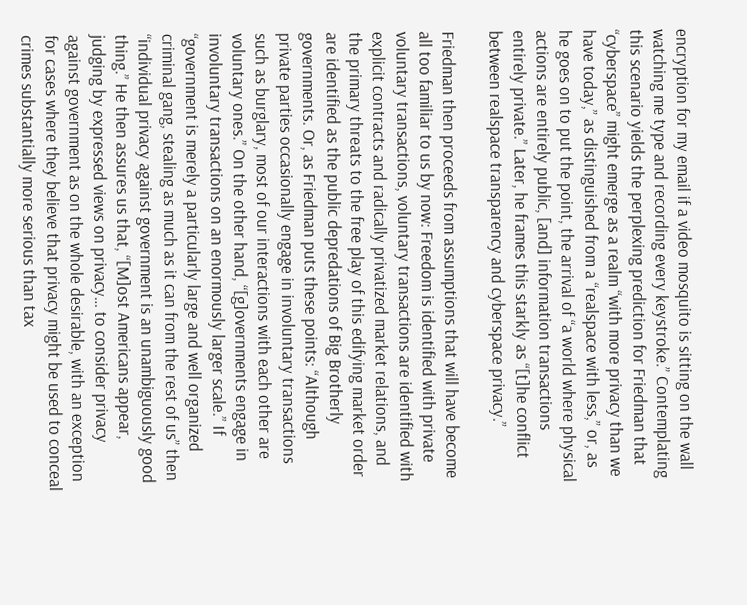encryption for my email if a video mosquito is sitting on the wall watching me type and recording every keystroke.” Contemplating this scenario yields the perplexing prediction for Friedman that “cyberspace” might emerge as a realm “with more privacy than we have today,” as distinguished from a “realspace with less,” or, as he goes on to put the point, the arrival of “a world where physical actions are entirely public, [and] information transactions entirely private.” Later, he frames this starkly as “[t]he conflict between realspace transparency and cyberspace privacy.”

Friedman then proceeds from assumptions that will have become all too familiar to us by now: Freedom is identified with private voluntary transactions, voluntary transactions are identified with explicit contracts and radically privatized market relations, and the primary threats to the free play of this edifying market order are identified as the public depredations of Big Brotherly governments. Or, as Friedman puts these points: “Although private parties occasionally engage in involuntary transactions such as burglary, most of our interactions with each other are voluntary ones.” On the other hand, “[g]overnments engage in involuntary transactions on an enormously larger scale.” If “government is merely a particularly large and well organized criminal gang, stealing as much as it can from the rest of us” then “individual privacy against government is an unambiguously good thing.” He then assures us that, “[M]ost Americans appear, judging by expressed views on privacy… to consider privacy against government as on the whole desirable, with an exception for cases where they believe that privacy might be used to conceal crimes substantially more serious than tax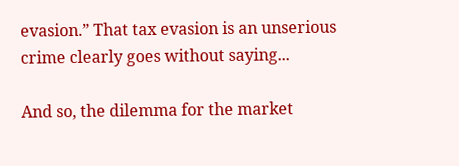evasion.” That tax evasion is an unserious crime clearly goes without saying...

And so, the dilemma for the market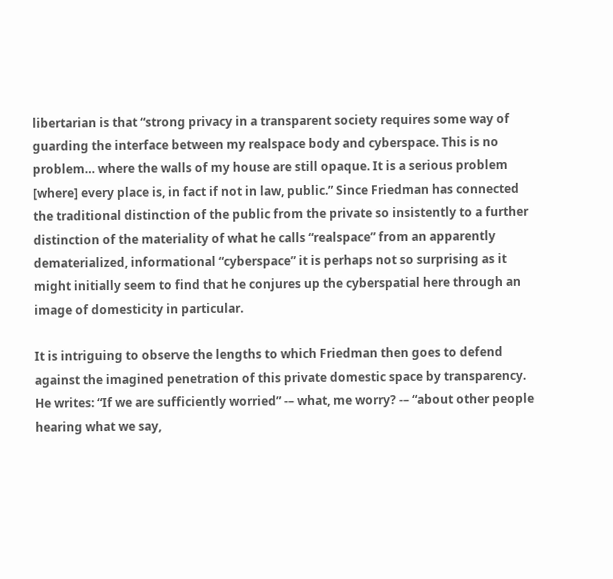libertarian is that “strong privacy in a transparent society requires some way of guarding the interface between my realspace body and cyberspace. This is no problem… where the walls of my house are still opaque. It is a serious problem [where] every place is, in fact if not in law, public.” Since Friedman has connected the traditional distinction of the public from the private so insistently to a further distinction of the materiality of what he calls “realspace” from an apparently dematerialized, informational “cyberspace” it is perhaps not so surprising as it might initially seem to find that he conjures up the cyberspatial here through an image of domesticity in particular.

It is intriguing to observe the lengths to which Friedman then goes to defend against the imagined penetration of this private domestic space by transparency. He writes: “If we are sufficiently worried” -– what, me worry? -– “about other people hearing what we say,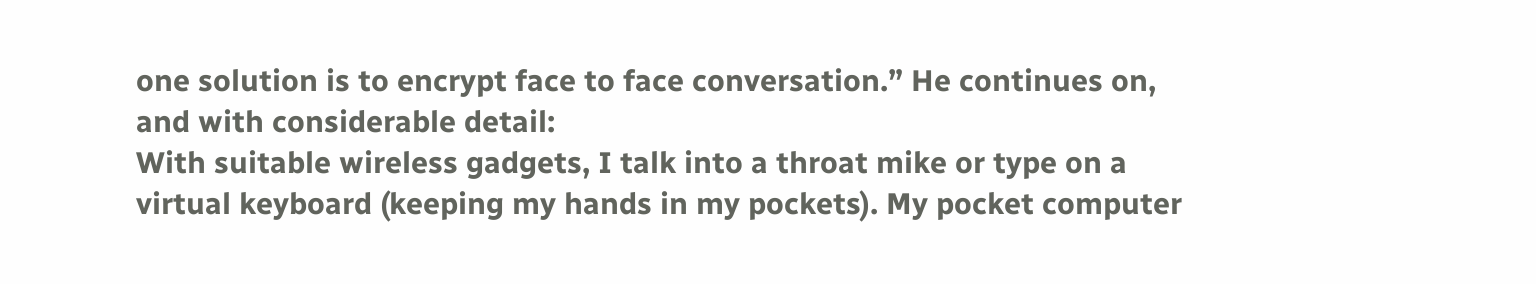one solution is to encrypt face to face conversation.” He continues on, and with considerable detail:
With suitable wireless gadgets, I talk into a throat mike or type on a virtual keyboard (keeping my hands in my pockets). My pocket computer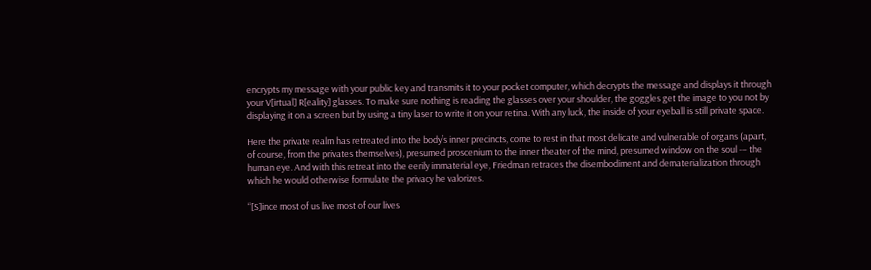encrypts my message with your public key and transmits it to your pocket computer, which decrypts the message and displays it through your V[irtual] R[eality] glasses. To make sure nothing is reading the glasses over your shoulder, the goggles get the image to you not by displaying it on a screen but by using a tiny laser to write it on your retina. With any luck, the inside of your eyeball is still private space.

Here the private realm has retreated into the body’s inner precincts, come to rest in that most delicate and vulnerable of organs (apart, of course, from the privates themselves), presumed proscenium to the inner theater of the mind, presumed window on the soul -– the human eye. And with this retreat into the eerily immaterial eye, Friedman retraces the disembodiment and dematerialization through which he would otherwise formulate the privacy he valorizes.

“[S]ince most of us live most of our lives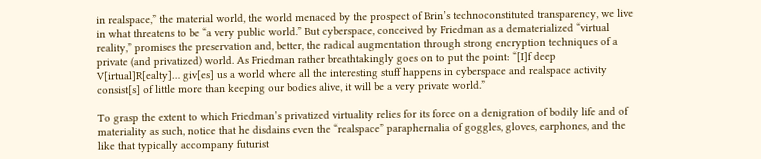in realspace,” the material world, the world menaced by the prospect of Brin’s technoconstituted transparency, we live in what threatens to be “a very public world.” But cyberspace, conceived by Friedman as a dematerialized “virtual reality,” promises the preservation and, better, the radical augmentation through strong encryption techniques of a private (and privatized) world. As Friedman rather breathtakingly goes on to put the point: “[I]f deep V[irtual]R[ealty]… giv[es] us a world where all the interesting stuff happens in cyberspace and realspace activity consist[s] of little more than keeping our bodies alive, it will be a very private world.”

To grasp the extent to which Friedman’s privatized virtuality relies for its force on a denigration of bodily life and of materiality as such, notice that he disdains even the “realspace” paraphernalia of goggles, gloves, earphones, and the like that typically accompany futurist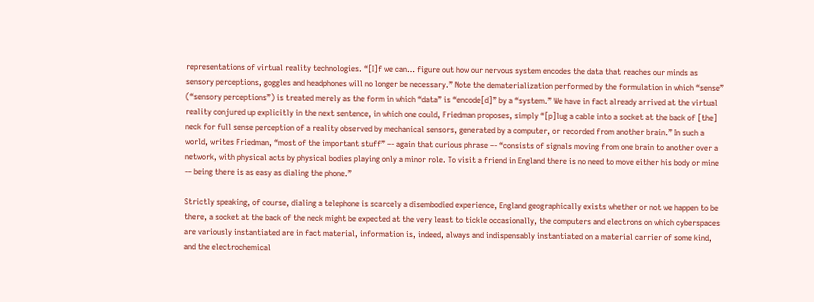representations of virtual reality technologies. “[I]f we can… figure out how our nervous system encodes the data that reaches our minds as sensory perceptions, goggles and headphones will no longer be necessary.” Note the dematerialization performed by the formulation in which “sense” (“sensory perceptions”) is treated merely as the form in which “data” is “encode[d]” by a “system.” We have in fact already arrived at the virtual reality conjured up explicitly in the next sentence, in which one could, Friedman proposes, simply “[p]lug a cable into a socket at the back of [the] neck for full sense perception of a reality observed by mechanical sensors, generated by a computer, or recorded from another brain.” In such a world, writes Friedman, “most of the important stuff” –- again that curious phrase –- “consists of signals moving from one brain to another over a network, with physical acts by physical bodies playing only a minor role. To visit a friend in England there is no need to move either his body or mine -– being there is as easy as dialing the phone.”

Strictly speaking, of course, dialing a telephone is scarcely a disembodied experience, England geographically exists whether or not we happen to be there, a socket at the back of the neck might be expected at the very least to tickle occasionally, the computers and electrons on which cyberspaces are variously instantiated are in fact material, information is, indeed, always and indispensably instantiated on a material carrier of some kind, and the electrochemical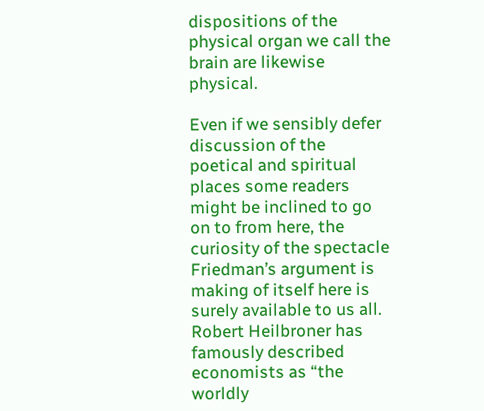dispositions of the physical organ we call the brain are likewise physical.

Even if we sensibly defer discussion of the poetical and spiritual places some readers might be inclined to go on to from here, the curiosity of the spectacle Friedman’s argument is making of itself here is surely available to us all. Robert Heilbroner has famously described economists as “the worldly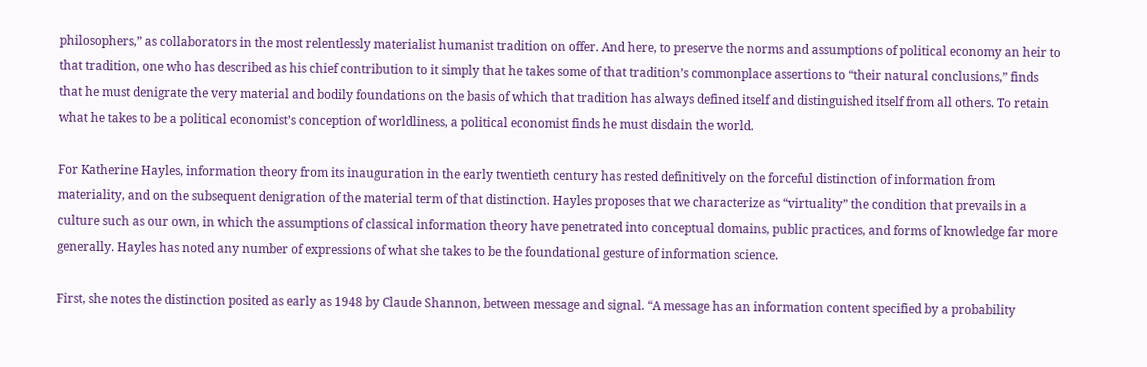philosophers,” as collaborators in the most relentlessly materialist humanist tradition on offer. And here, to preserve the norms and assumptions of political economy an heir to that tradition, one who has described as his chief contribution to it simply that he takes some of that tradition’s commonplace assertions to “their natural conclusions,” finds that he must denigrate the very material and bodily foundations on the basis of which that tradition has always defined itself and distinguished itself from all others. To retain what he takes to be a political economist’s conception of worldliness, a political economist finds he must disdain the world.

For Katherine Hayles, information theory from its inauguration in the early twentieth century has rested definitively on the forceful distinction of information from materiality, and on the subsequent denigration of the material term of that distinction. Hayles proposes that we characterize as “virtuality” the condition that prevails in a culture such as our own, in which the assumptions of classical information theory have penetrated into conceptual domains, public practices, and forms of knowledge far more generally. Hayles has noted any number of expressions of what she takes to be the foundational gesture of information science.

First, she notes the distinction posited as early as 1948 by Claude Shannon, between message and signal. “A message has an information content specified by a probability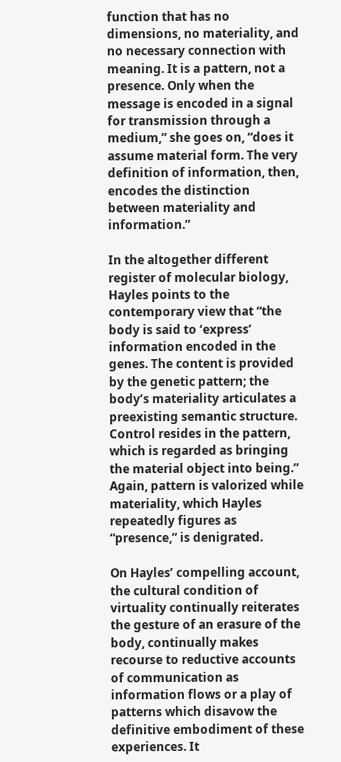function that has no dimensions, no materiality, and no necessary connection with meaning. It is a pattern, not a presence. Only when the message is encoded in a signal for transmission through a medium,” she goes on, “does it assume material form. The very definition of information, then, encodes the distinction between materiality and information.”

In the altogether different register of molecular biology, Hayles points to the contemporary view that “the body is said to ‘express’ information encoded in the genes. The content is provided by the genetic pattern; the body’s materiality articulates a preexisting semantic structure. Control resides in the pattern, which is regarded as bringing the material object into being.” Again, pattern is valorized while materiality, which Hayles repeatedly figures as “presence,” is denigrated.

On Hayles’ compelling account, the cultural condition of virtuality continually reiterates the gesture of an erasure of the body, continually makes recourse to reductive accounts of communication as information flows or a play of patterns which disavow the definitive embodiment of these experiences. It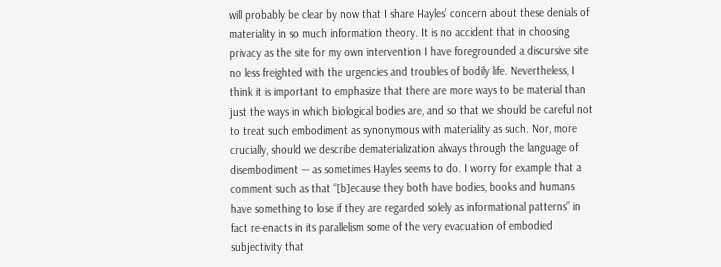will probably be clear by now that I share Hayles’ concern about these denials of materiality in so much information theory. It is no accident that in choosing privacy as the site for my own intervention I have foregrounded a discursive site no less freighted with the urgencies and troubles of bodily life. Nevertheless, I think it is important to emphasize that there are more ways to be material than just the ways in which biological bodies are, and so that we should be careful not to treat such embodiment as synonymous with materiality as such. Nor, more crucially, should we describe dematerialization always through the language of disembodiment –- as sometimes Hayles seems to do. I worry for example that a comment such as that “[b]ecause they both have bodies, books and humans have something to lose if they are regarded solely as informational patterns” in fact re-enacts in its parallelism some of the very evacuation of embodied subjectivity that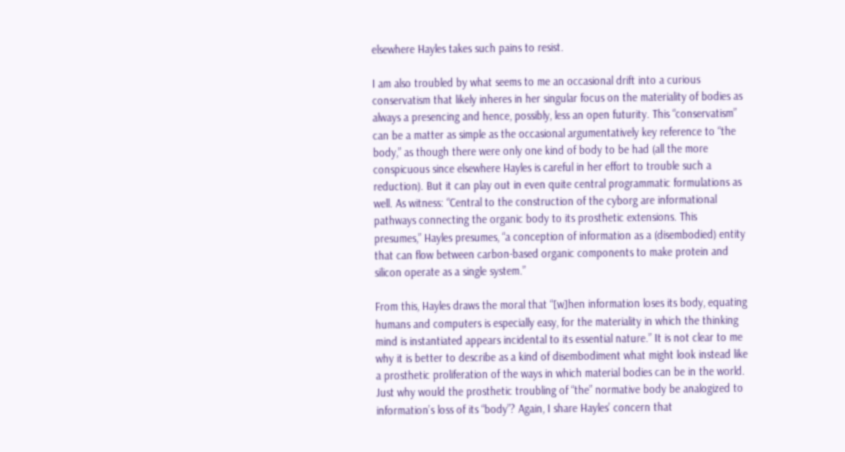elsewhere Hayles takes such pains to resist.

I am also troubled by what seems to me an occasional drift into a curious conservatism that likely inheres in her singular focus on the materiality of bodies as always a presencing and hence, possibly, less an open futurity. This “conservatism” can be a matter as simple as the occasional argumentatively key reference to “the body,” as though there were only one kind of body to be had (all the more conspicuous since elsewhere Hayles is careful in her effort to trouble such a reduction). But it can play out in even quite central programmatic formulations as well. As witness: “Central to the construction of the cyborg are informational pathways connecting the organic body to its prosthetic extensions. This presumes,” Hayles presumes, “a conception of information as a (disembodied) entity that can flow between carbon-based organic components to make protein and silicon operate as a single system.”

From this, Hayles draws the moral that “[w]hen information loses its body, equating humans and computers is especially easy, for the materiality in which the thinking mind is instantiated appears incidental to its essential nature.” It is not clear to me why it is better to describe as a kind of disembodiment what might look instead like a prosthetic proliferation of the ways in which material bodies can be in the world. Just why would the prosthetic troubling of “the” normative body be analogized to information’s loss of its “body”? Again, I share Hayles’ concern that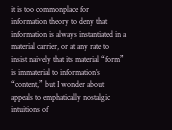it is too commonplace for information theory to deny that information is always instantiated in a material carrier, or at any rate to insist naively that its material “form” is immaterial to information’s “content,” but I wonder about appeals to emphatically nostalgic intuitions of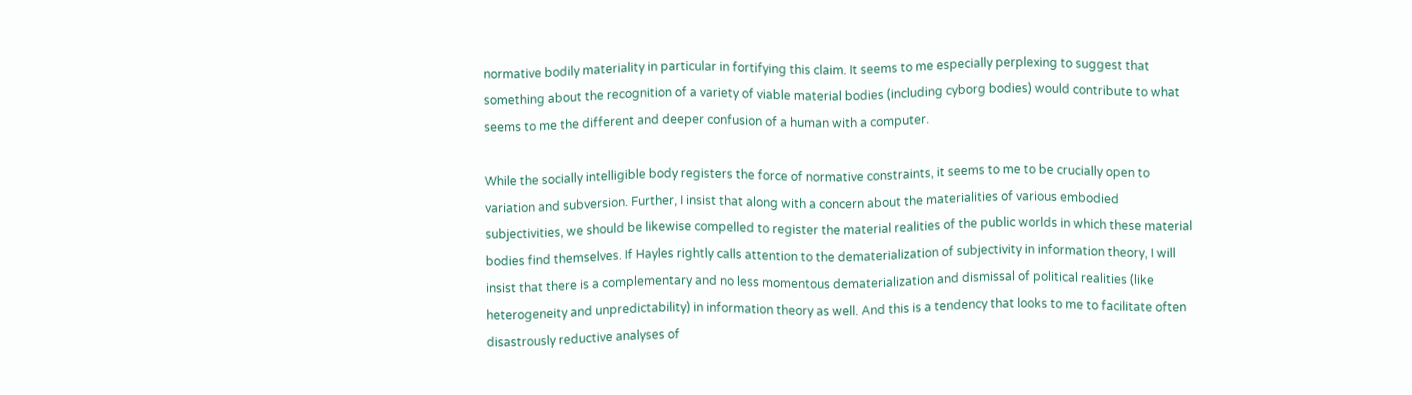normative bodily materiality in particular in fortifying this claim. It seems to me especially perplexing to suggest that something about the recognition of a variety of viable material bodies (including cyborg bodies) would contribute to what seems to me the different and deeper confusion of a human with a computer.

While the socially intelligible body registers the force of normative constraints, it seems to me to be crucially open to variation and subversion. Further, I insist that along with a concern about the materialities of various embodied subjectivities, we should be likewise compelled to register the material realities of the public worlds in which these material bodies find themselves. If Hayles rightly calls attention to the dematerialization of subjectivity in information theory, I will insist that there is a complementary and no less momentous dematerialization and dismissal of political realities (like heterogeneity and unpredictability) in information theory as well. And this is a tendency that looks to me to facilitate often disastrously reductive analyses of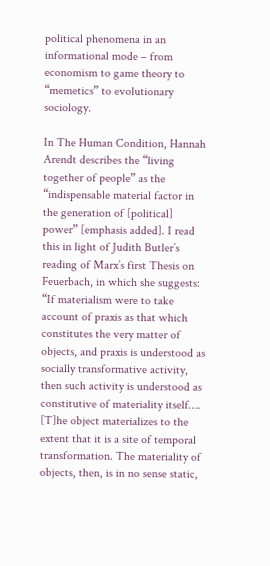political phenomena in an informational mode – from economism to game theory to “memetics” to evolutionary sociology.

In The Human Condition, Hannah Arendt describes the “living together of people” as the “indispensable material factor in the generation of [political] power” [emphasis added]. I read this in light of Judith Butler’s reading of Marx’s first Thesis on Feuerbach, in which she suggests: “If materialism were to take account of praxis as that which constitutes the very matter of objects, and praxis is understood as socially transformative activity, then such activity is understood as constitutive of materiality itself…. [T]he object materializes to the extent that it is a site of temporal transformation. The materiality of objects, then, is in no sense static,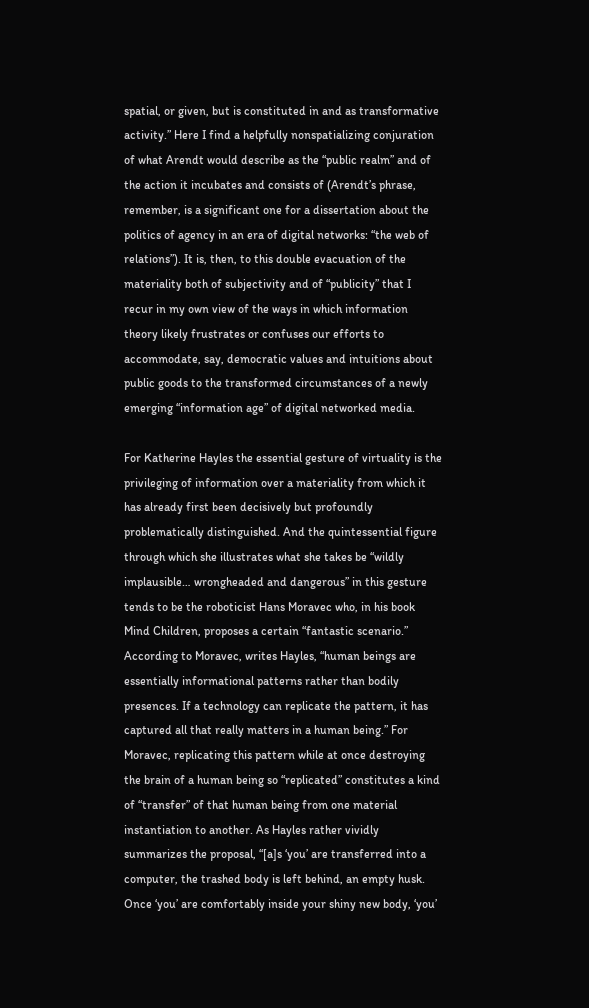spatial, or given, but is constituted in and as transformative activity.” Here I find a helpfully nonspatializing conjuration of what Arendt would describe as the “public realm” and of the action it incubates and consists of (Arendt’s phrase, remember, is a significant one for a dissertation about the politics of agency in an era of digital networks: “the web of relations”). It is, then, to this double evacuation of the materiality both of subjectivity and of “publicity” that I recur in my own view of the ways in which information theory likely frustrates or confuses our efforts to accommodate, say, democratic values and intuitions about public goods to the transformed circumstances of a newly emerging “information age” of digital networked media.

For Katherine Hayles the essential gesture of virtuality is the privileging of information over a materiality from which it has already first been decisively but profoundly problematically distinguished. And the quintessential figure through which she illustrates what she takes be “wildly implausible… wrongheaded and dangerous” in this gesture tends to be the roboticist Hans Moravec who, in his book Mind Children, proposes a certain “fantastic scenario.” According to Moravec, writes Hayles, “human beings are essentially informational patterns rather than bodily presences. If a technology can replicate the pattern, it has captured all that really matters in a human being.” For Moravec, replicating this pattern while at once destroying the brain of a human being so “replicated” constitutes a kind of “transfer” of that human being from one material instantiation to another. As Hayles rather vividly summarizes the proposal, “[a]s ‘you’ are transferred into a computer, the trashed body is left behind, an empty husk. Once ‘you’ are comfortably inside your shiny new body, ‘you’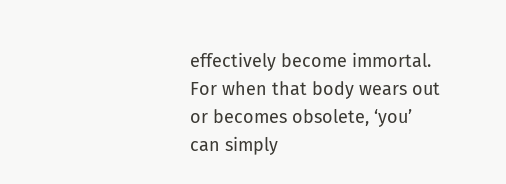effectively become immortal. For when that body wears out or becomes obsolete, ‘you’ can simply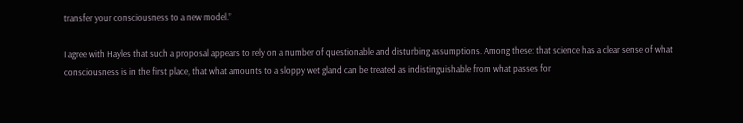transfer your consciousness to a new model.”

I agree with Hayles that such a proposal appears to rely on a number of questionable and disturbing assumptions. Among these: that science has a clear sense of what consciousness is in the first place, that what amounts to a sloppy wet gland can be treated as indistinguishable from what passes for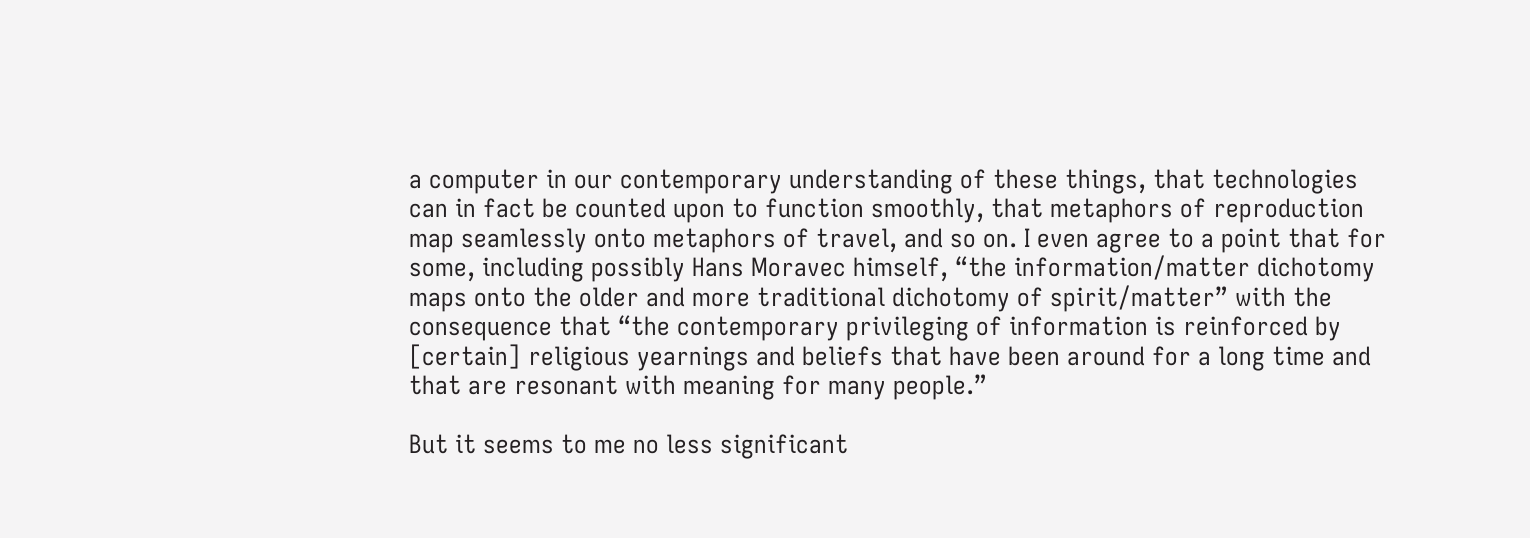a computer in our contemporary understanding of these things, that technologies can in fact be counted upon to function smoothly, that metaphors of reproduction map seamlessly onto metaphors of travel, and so on. I even agree to a point that for some, including possibly Hans Moravec himself, “the information/matter dichotomy maps onto the older and more traditional dichotomy of spirit/matter” with the consequence that “the contemporary privileging of information is reinforced by [certain] religious yearnings and beliefs that have been around for a long time and that are resonant with meaning for many people.”

But it seems to me no less significant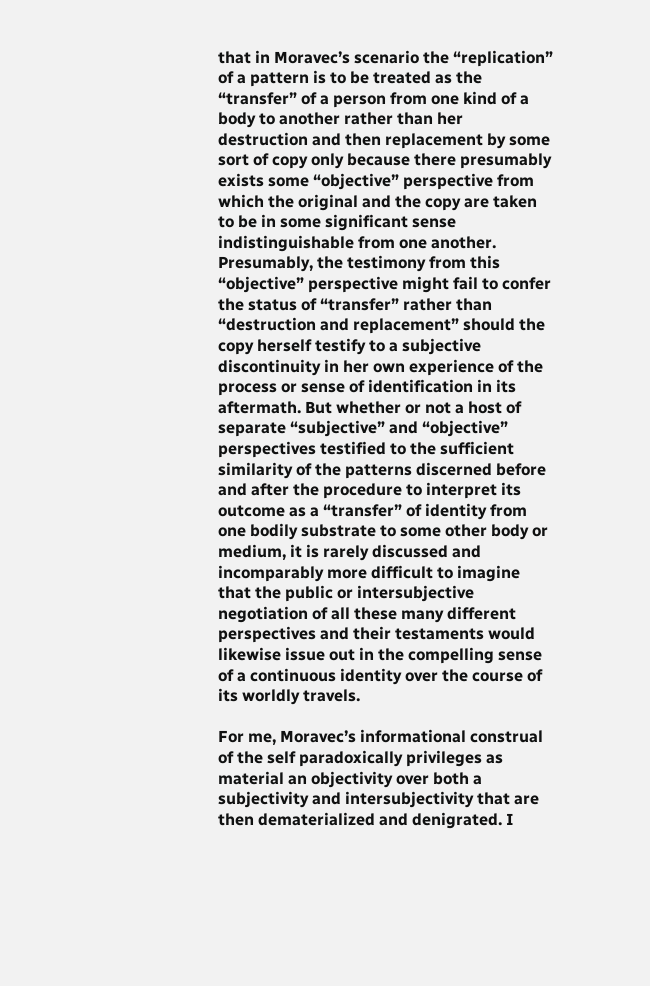that in Moravec’s scenario the “replication” of a pattern is to be treated as the “transfer” of a person from one kind of a body to another rather than her destruction and then replacement by some sort of copy only because there presumably exists some “objective” perspective from which the original and the copy are taken to be in some significant sense indistinguishable from one another. Presumably, the testimony from this “objective” perspective might fail to confer the status of “transfer” rather than “destruction and replacement” should the copy herself testify to a subjective discontinuity in her own experience of the process or sense of identification in its aftermath. But whether or not a host of separate “subjective” and “objective” perspectives testified to the sufficient similarity of the patterns discerned before and after the procedure to interpret its outcome as a “transfer” of identity from one bodily substrate to some other body or medium, it is rarely discussed and incomparably more difficult to imagine that the public or intersubjective negotiation of all these many different perspectives and their testaments would likewise issue out in the compelling sense of a continuous identity over the course of its worldly travels.

For me, Moravec’s informational construal of the self paradoxically privileges as material an objectivity over both a subjectivity and intersubjectivity that are then dematerialized and denigrated. I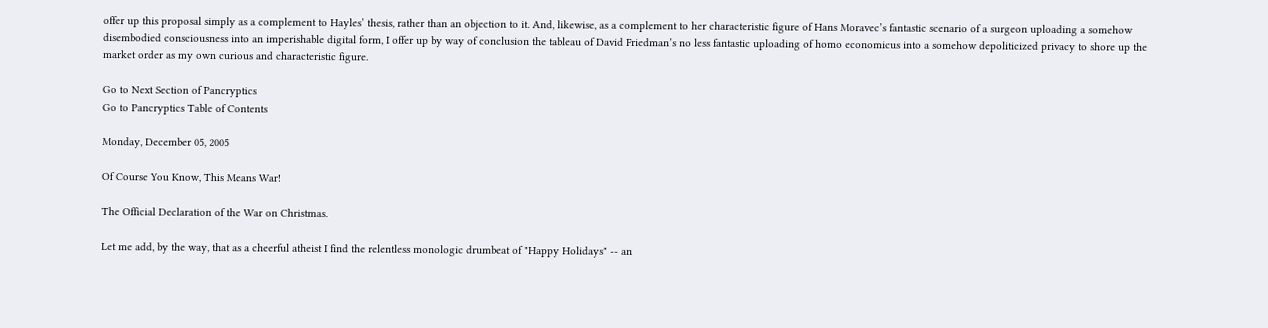offer up this proposal simply as a complement to Hayles’ thesis, rather than an objection to it. And, likewise, as a complement to her characteristic figure of Hans Moravec’s fantastic scenario of a surgeon uploading a somehow disembodied consciousness into an imperishable digital form, I offer up by way of conclusion the tableau of David Friedman’s no less fantastic uploading of homo economicus into a somehow depoliticized privacy to shore up the market order as my own curious and characteristic figure.

Go to Next Section of Pancryptics
Go to Pancryptics Table of Contents

Monday, December 05, 2005

Of Course You Know, This Means War!

The Official Declaration of the War on Christmas.

Let me add, by the way, that as a cheerful atheist I find the relentless monologic drumbeat of "Happy Holidays" -- an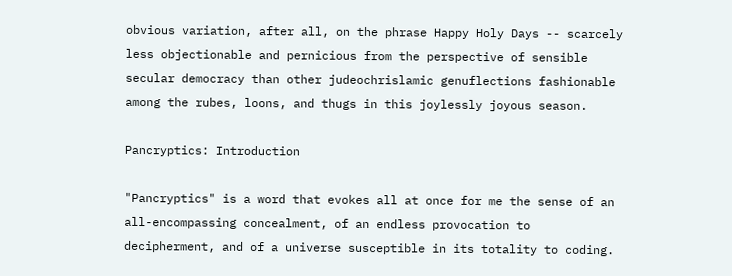obvious variation, after all, on the phrase Happy Holy Days -- scarcely less objectionable and pernicious from the perspective of sensible secular democracy than other judeochrislamic genuflections fashionable among the rubes, loons, and thugs in this joylessly joyous season.

Pancryptics: Introduction

"Pancryptics" is a word that evokes all at once for me the sense of an all-encompassing concealment, of an endless provocation to decipherment, and of a universe susceptible in its totality to coding.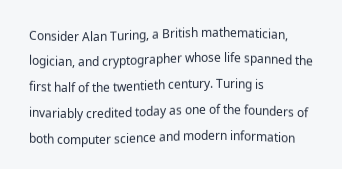Consider Alan Turing, a British mathematician, logician, and cryptographer whose life spanned the first half of the twentieth century. Turing is invariably credited today as one of the founders of both computer science and modern information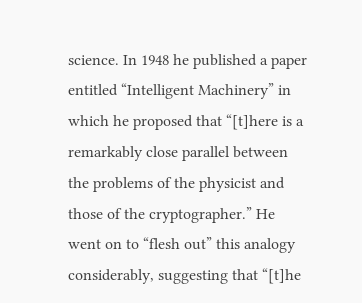science. In 1948 he published a paper entitled “Intelligent Machinery” in which he proposed that “[t]here is a remarkably close parallel between the problems of the physicist and those of the cryptographer.” He went on to “flesh out” this analogy considerably, suggesting that “[t]he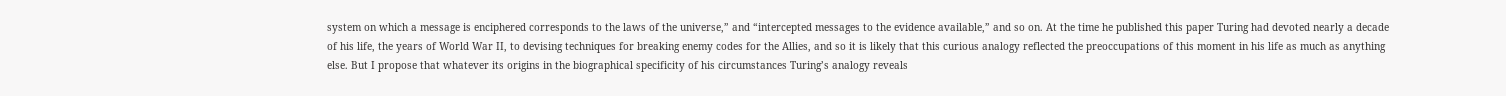system on which a message is enciphered corresponds to the laws of the universe,” and “intercepted messages to the evidence available,” and so on. At the time he published this paper Turing had devoted nearly a decade of his life, the years of World War II, to devising techniques for breaking enemy codes for the Allies, and so it is likely that this curious analogy reflected the preoccupations of this moment in his life as much as anything else. But I propose that whatever its origins in the biographical specificity of his circumstances Turing’s analogy reveals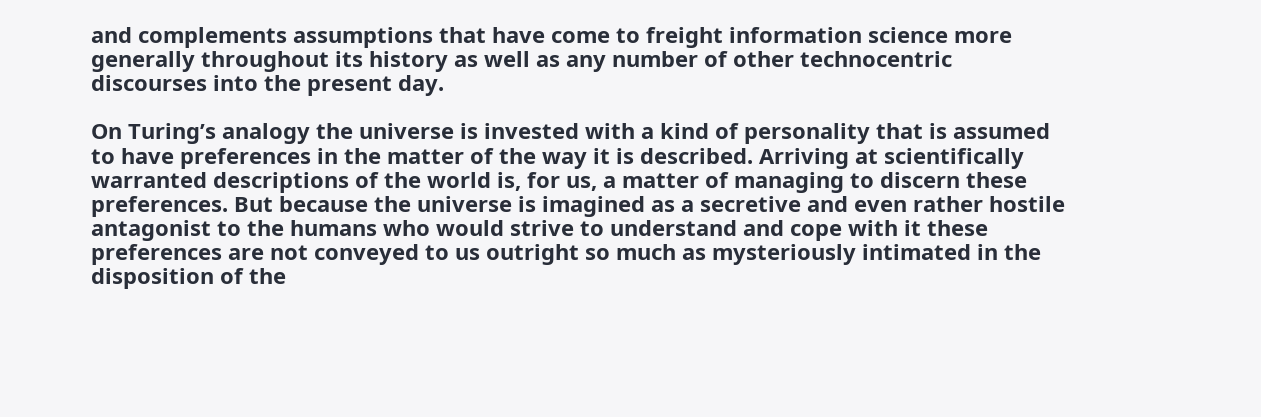and complements assumptions that have come to freight information science more generally throughout its history as well as any number of other technocentric discourses into the present day.

On Turing’s analogy the universe is invested with a kind of personality that is assumed to have preferences in the matter of the way it is described. Arriving at scientifically warranted descriptions of the world is, for us, a matter of managing to discern these preferences. But because the universe is imagined as a secretive and even rather hostile antagonist to the humans who would strive to understand and cope with it these preferences are not conveyed to us outright so much as mysteriously intimated in the disposition of the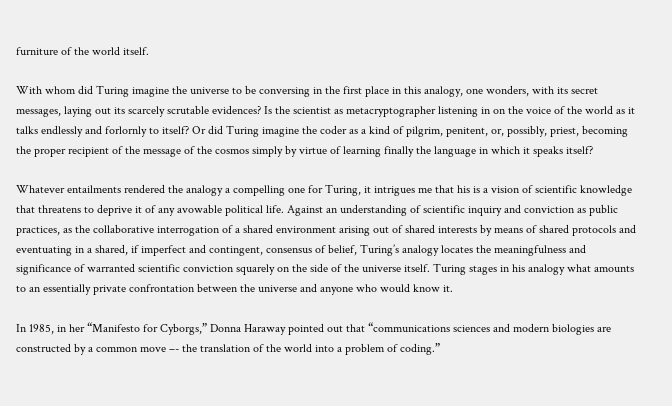furniture of the world itself.

With whom did Turing imagine the universe to be conversing in the first place in this analogy, one wonders, with its secret messages, laying out its scarcely scrutable evidences? Is the scientist as metacryptographer listening in on the voice of the world as it talks endlessly and forlornly to itself? Or did Turing imagine the coder as a kind of pilgrim, penitent, or, possibly, priest, becoming the proper recipient of the message of the cosmos simply by virtue of learning finally the language in which it speaks itself?

Whatever entailments rendered the analogy a compelling one for Turing, it intrigues me that his is a vision of scientific knowledge that threatens to deprive it of any avowable political life. Against an understanding of scientific inquiry and conviction as public practices, as the collaborative interrogation of a shared environment arising out of shared interests by means of shared protocols and eventuating in a shared, if imperfect and contingent, consensus of belief, Turing’s analogy locates the meaningfulness and significance of warranted scientific conviction squarely on the side of the universe itself. Turing stages in his analogy what amounts to an essentially private confrontation between the universe and anyone who would know it.

In 1985, in her “Manifesto for Cyborgs,” Donna Haraway pointed out that “communications sciences and modern biologies are constructed by a common move –- the translation of the world into a problem of coding.”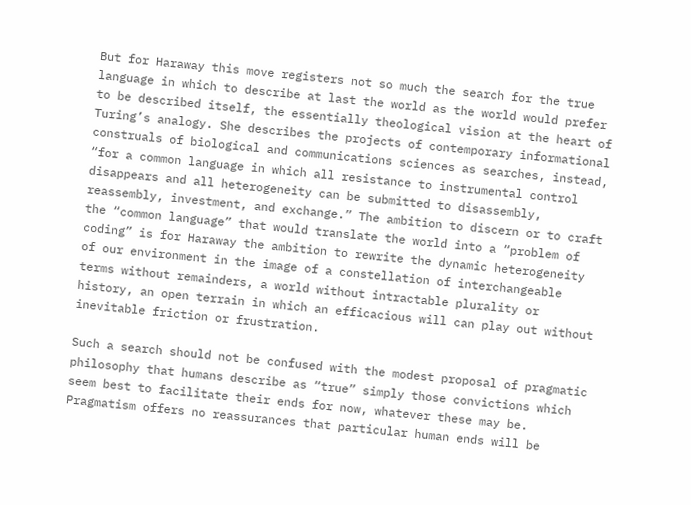But for Haraway this move registers not so much the search for the true language in which to describe at last the world as the world would prefer to be described itself, the essentially theological vision at the heart of Turing’s analogy. She describes the projects of contemporary informational construals of biological and communications sciences as searches, instead, “for a common language in which all resistance to instrumental control disappears and all heterogeneity can be submitted to disassembly, reassembly, investment, and exchange.” The ambition to discern or to craft the “common language” that would translate the world into a “problem of coding” is for Haraway the ambition to rewrite the dynamic heterogeneity of our environment in the image of a constellation of interchangeable terms without remainders, a world without intractable plurality or history, an open terrain in which an efficacious will can play out without inevitable friction or frustration.

Such a search should not be confused with the modest proposal of pragmatic philosophy that humans describe as “true” simply those convictions which seem best to facilitate their ends for now, whatever these may be. Pragmatism offers no reassurances that particular human ends will be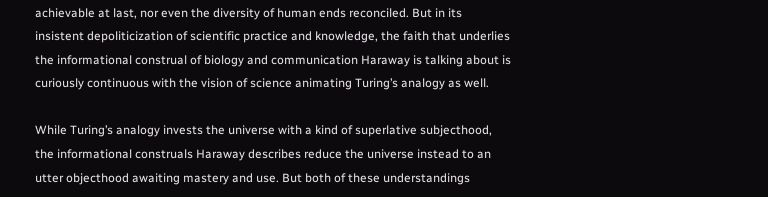achievable at last, nor even the diversity of human ends reconciled. But in its insistent depoliticization of scientific practice and knowledge, the faith that underlies the informational construal of biology and communication Haraway is talking about is curiously continuous with the vision of science animating Turing’s analogy as well.

While Turing’s analogy invests the universe with a kind of superlative subjecthood, the informational construals Haraway describes reduce the universe instead to an utter objecthood awaiting mastery and use. But both of these understandings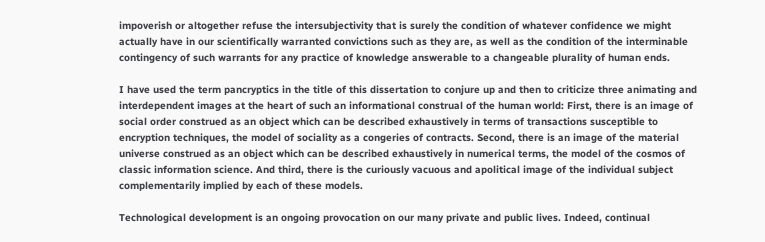impoverish or altogether refuse the intersubjectivity that is surely the condition of whatever confidence we might actually have in our scientifically warranted convictions such as they are, as well as the condition of the interminable contingency of such warrants for any practice of knowledge answerable to a changeable plurality of human ends.

I have used the term pancryptics in the title of this dissertation to conjure up and then to criticize three animating and interdependent images at the heart of such an informational construal of the human world: First, there is an image of social order construed as an object which can be described exhaustively in terms of transactions susceptible to encryption techniques, the model of sociality as a congeries of contracts. Second, there is an image of the material universe construed as an object which can be described exhaustively in numerical terms, the model of the cosmos of classic information science. And third, there is the curiously vacuous and apolitical image of the individual subject complementarily implied by each of these models.

Technological development is an ongoing provocation on our many private and public lives. Indeed, continual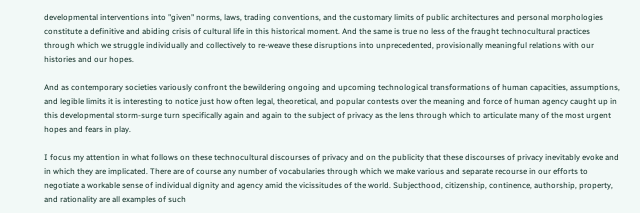developmental interventions into "given" norms, laws, trading conventions, and the customary limits of public architectures and personal morphologies constitute a definitive and abiding crisis of cultural life in this historical moment. And the same is true no less of the fraught technocultural practices through which we struggle individually and collectively to re-weave these disruptions into unprecedented, provisionally meaningful relations with our histories and our hopes.

And as contemporary societies variously confront the bewildering ongoing and upcoming technological transformations of human capacities, assumptions, and legible limits it is interesting to notice just how often legal, theoretical, and popular contests over the meaning and force of human agency caught up in this developmental storm-surge turn specifically again and again to the subject of privacy as the lens through which to articulate many of the most urgent hopes and fears in play.

I focus my attention in what follows on these technocultural discourses of privacy and on the publicity that these discourses of privacy inevitably evoke and in which they are implicated. There are of course any number of vocabularies through which we make various and separate recourse in our efforts to negotiate a workable sense of individual dignity and agency amid the vicissitudes of the world. Subjecthood, citizenship, continence, authorship, property, and rationality are all examples of such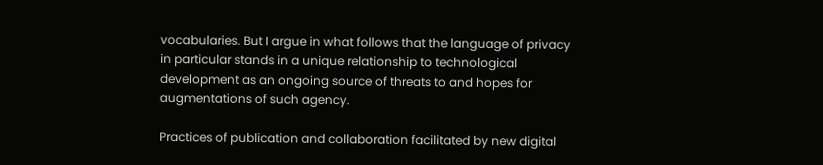vocabularies. But I argue in what follows that the language of privacy in particular stands in a unique relationship to technological development as an ongoing source of threats to and hopes for augmentations of such agency.

Practices of publication and collaboration facilitated by new digital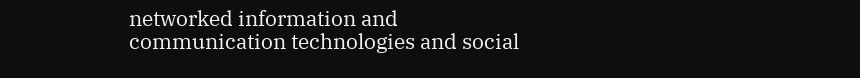networked information and communication technologies and social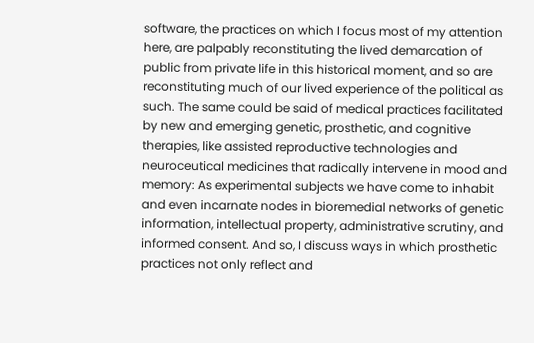software, the practices on which I focus most of my attention here, are palpably reconstituting the lived demarcation of public from private life in this historical moment, and so are reconstituting much of our lived experience of the political as such. The same could be said of medical practices facilitated by new and emerging genetic, prosthetic, and cognitive therapies, like assisted reproductive technologies and neuroceutical medicines that radically intervene in mood and memory: As experimental subjects we have come to inhabit and even incarnate nodes in bioremedial networks of genetic information, intellectual property, administrative scrutiny, and informed consent. And so, I discuss ways in which prosthetic practices not only reflect and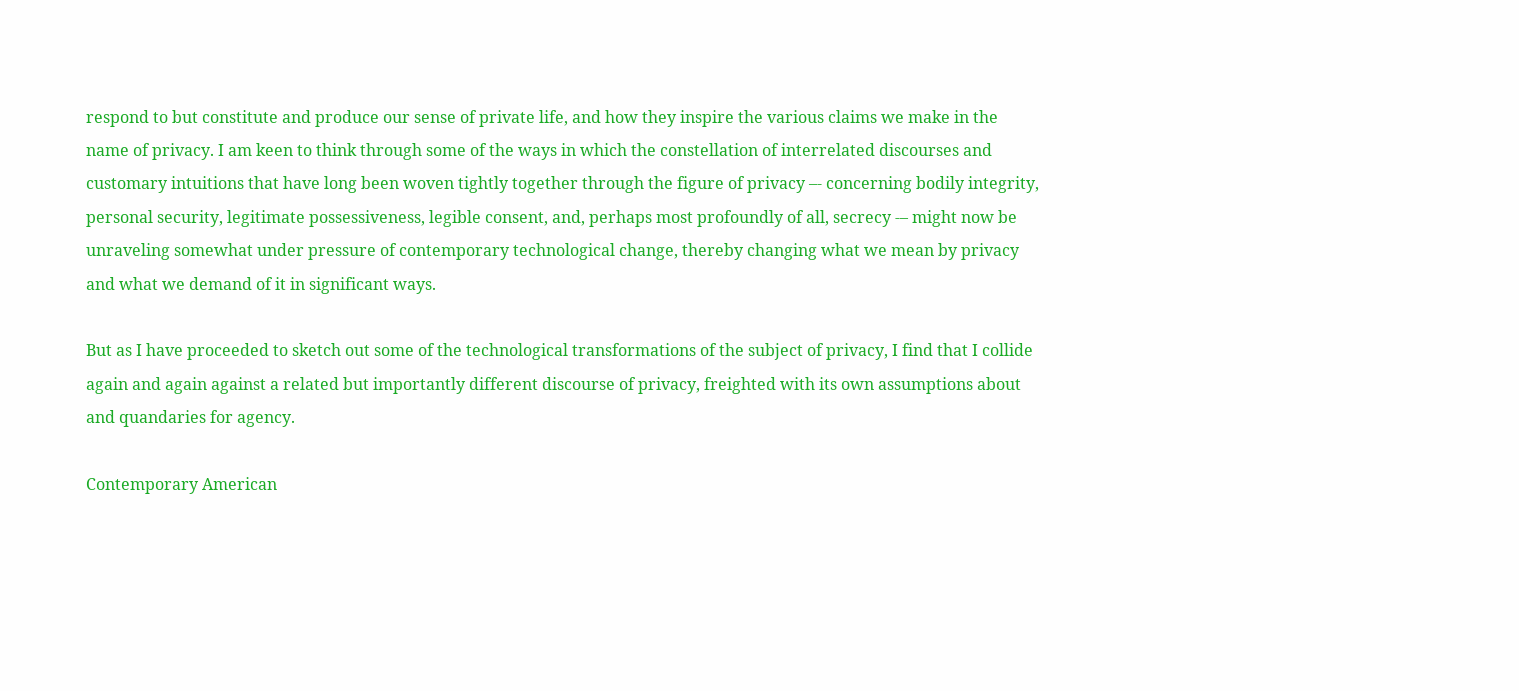respond to but constitute and produce our sense of private life, and how they inspire the various claims we make in the name of privacy. I am keen to think through some of the ways in which the constellation of interrelated discourses and customary intuitions that have long been woven tightly together through the figure of privacy –- concerning bodily integrity, personal security, legitimate possessiveness, legible consent, and, perhaps most profoundly of all, secrecy -– might now be unraveling somewhat under pressure of contemporary technological change, thereby changing what we mean by privacy and what we demand of it in significant ways.

But as I have proceeded to sketch out some of the technological transformations of the subject of privacy, I find that I collide again and again against a related but importantly different discourse of privacy, freighted with its own assumptions about and quandaries for agency.

Contemporary American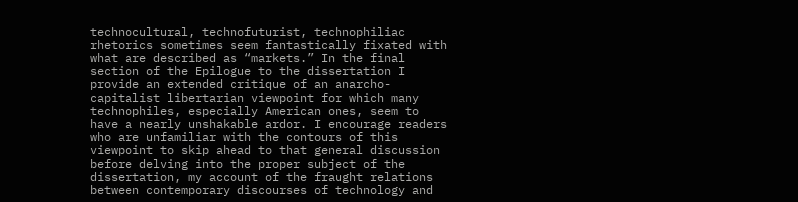technocultural, technofuturist, technophiliac rhetorics sometimes seem fantastically fixated with what are described as “markets.” In the final section of the Epilogue to the dissertation I provide an extended critique of an anarcho-capitalist libertarian viewpoint for which many technophiles, especially American ones, seem to have a nearly unshakable ardor. I encourage readers who are unfamiliar with the contours of this viewpoint to skip ahead to that general discussion before delving into the proper subject of the dissertation, my account of the fraught relations between contemporary discourses of technology and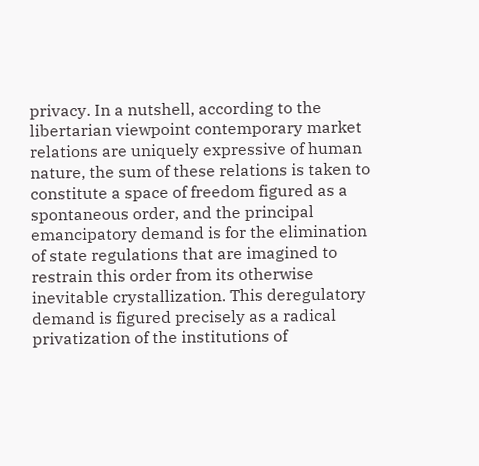privacy. In a nutshell, according to the libertarian viewpoint contemporary market relations are uniquely expressive of human nature, the sum of these relations is taken to constitute a space of freedom figured as a spontaneous order, and the principal emancipatory demand is for the elimination of state regulations that are imagined to restrain this order from its otherwise inevitable crystallization. This deregulatory demand is figured precisely as a radical privatization of the institutions of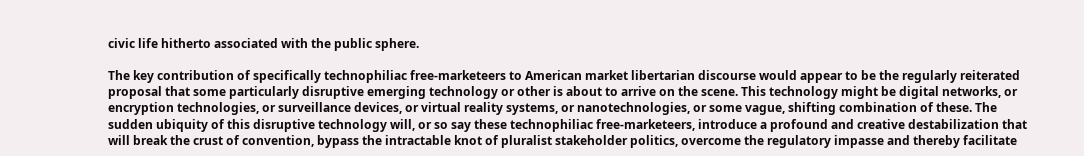civic life hitherto associated with the public sphere.

The key contribution of specifically technophiliac free-marketeers to American market libertarian discourse would appear to be the regularly reiterated proposal that some particularly disruptive emerging technology or other is about to arrive on the scene. This technology might be digital networks, or encryption technologies, or surveillance devices, or virtual reality systems, or nanotechnologies, or some vague, shifting combination of these. The sudden ubiquity of this disruptive technology will, or so say these technophiliac free-marketeers, introduce a profound and creative destabilization that will break the crust of convention, bypass the intractable knot of pluralist stakeholder politics, overcome the regulatory impasse and thereby facilitate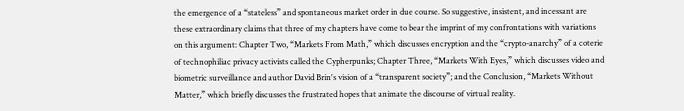the emergence of a “stateless” and spontaneous market order in due course. So suggestive, insistent, and incessant are these extraordinary claims that three of my chapters have come to bear the imprint of my confrontations with variations on this argument: Chapter Two, “Markets From Math,” which discusses encryption and the “crypto-anarchy” of a coterie of technophiliac privacy activists called the Cypherpunks; Chapter Three, “Markets With Eyes,” which discusses video and biometric surveillance and author David Brin's vision of a “transparent society”; and the Conclusion, “Markets Without Matter,” which briefly discusses the frustrated hopes that animate the discourse of virtual reality.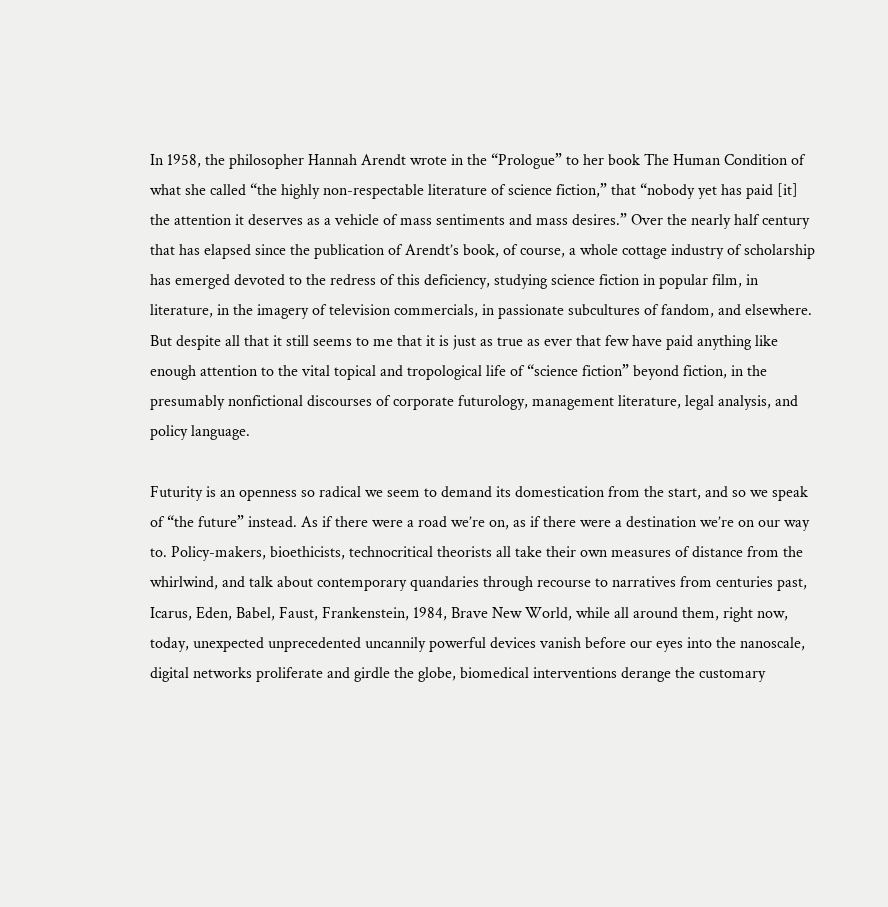In 1958, the philosopher Hannah Arendt wrote in the “Prologue” to her book The Human Condition of what she called “the highly non-respectable literature of science fiction,” that “nobody yet has paid [it] the attention it deserves as a vehicle of mass sentiments and mass desires.” Over the nearly half century that has elapsed since the publication of Arendt’s book, of course, a whole cottage industry of scholarship has emerged devoted to the redress of this deficiency, studying science fiction in popular film, in literature, in the imagery of television commercials, in passionate subcultures of fandom, and elsewhere. But despite all that it still seems to me that it is just as true as ever that few have paid anything like enough attention to the vital topical and tropological life of “science fiction” beyond fiction, in the presumably nonfictional discourses of corporate futurology, management literature, legal analysis, and policy language.

Futurity is an openness so radical we seem to demand its domestication from the start, and so we speak of “the future” instead. As if there were a road we’re on, as if there were a destination we’re on our way to. Policy-makers, bioethicists, technocritical theorists all take their own measures of distance from the whirlwind, and talk about contemporary quandaries through recourse to narratives from centuries past, Icarus, Eden, Babel, Faust, Frankenstein, 1984, Brave New World, while all around them, right now, today, unexpected unprecedented uncannily powerful devices vanish before our eyes into the nanoscale, digital networks proliferate and girdle the globe, biomedical interventions derange the customary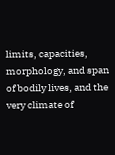limits, capacities, morphology, and span of bodily lives, and the very climate of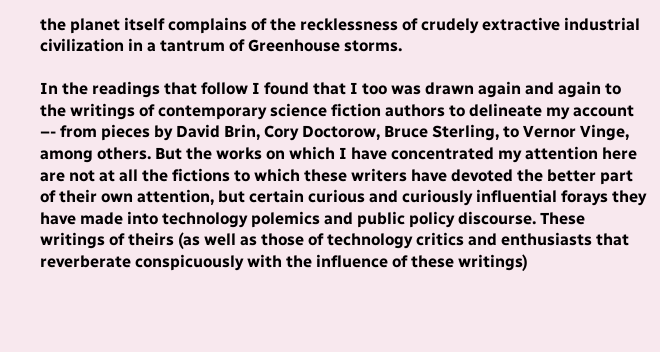the planet itself complains of the recklessness of crudely extractive industrial civilization in a tantrum of Greenhouse storms.

In the readings that follow I found that I too was drawn again and again to the writings of contemporary science fiction authors to delineate my account –- from pieces by David Brin, Cory Doctorow, Bruce Sterling, to Vernor Vinge, among others. But the works on which I have concentrated my attention here are not at all the fictions to which these writers have devoted the better part of their own attention, but certain curious and curiously influential forays they have made into technology polemics and public policy discourse. These writings of theirs (as well as those of technology critics and enthusiasts that reverberate conspicuously with the influence of these writings)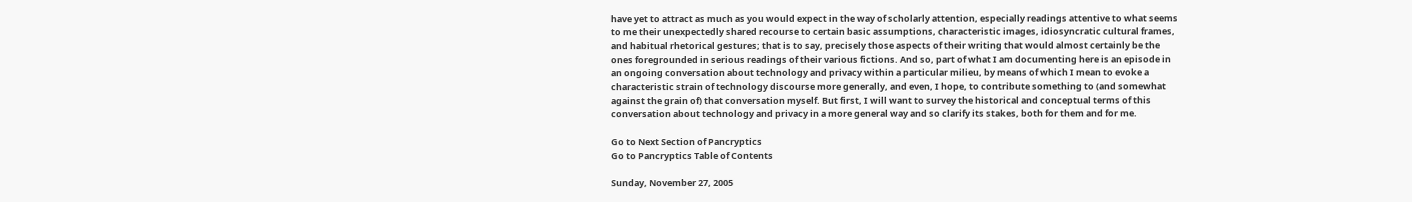have yet to attract as much as you would expect in the way of scholarly attention, especially readings attentive to what seems to me their unexpectedly shared recourse to certain basic assumptions, characteristic images, idiosyncratic cultural frames, and habitual rhetorical gestures; that is to say, precisely those aspects of their writing that would almost certainly be the ones foregrounded in serious readings of their various fictions. And so, part of what I am documenting here is an episode in an ongoing conversation about technology and privacy within a particular milieu, by means of which I mean to evoke a characteristic strain of technology discourse more generally, and even, I hope, to contribute something to (and somewhat against the grain of) that conversation myself. But first, I will want to survey the historical and conceptual terms of this conversation about technology and privacy in a more general way and so clarify its stakes, both for them and for me.

Go to Next Section of Pancryptics
Go to Pancryptics Table of Contents

Sunday, November 27, 2005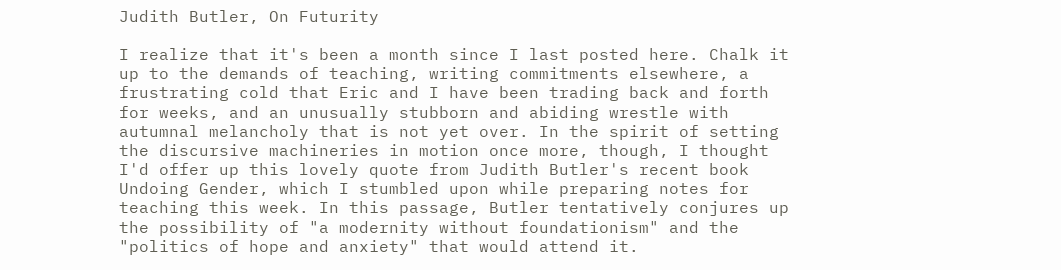Judith Butler, On Futurity

I realize that it's been a month since I last posted here. Chalk it up to the demands of teaching, writing commitments elsewhere, a frustrating cold that Eric and I have been trading back and forth for weeks, and an unusually stubborn and abiding wrestle with autumnal melancholy that is not yet over. In the spirit of setting the discursive machineries in motion once more, though, I thought I'd offer up this lovely quote from Judith Butler's recent book Undoing Gender, which I stumbled upon while preparing notes for teaching this week. In this passage, Butler tentatively conjures up the possibility of "a modernity without foundationism" and the "politics of hope and anxiety" that would attend it.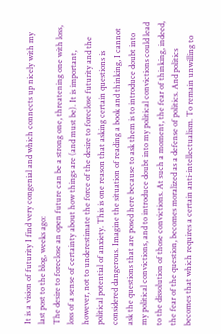It is a vision of futurity I find very congenial and which connects up nicely with my last post to the blog, weeks ago:
The desire to foreclose an open future can be a strong one, threatening one with loss, loss of a sense of certainty about how things are (and must be). It is important, however, not to underestimate the force of the desire to foreclose futurity and the political potential of anxiety. This is one reason that asking certain questions is considered dangerous. Imagine the situation of reading a book and thinking, I cannot ask the questions that are posed here because to ask them is to introduce doubt into my political convictions, and to introduce doubt into my political convictions could lead to the dissolution of those convictions. At such a moment, the fear of thinking, indeed, the fear of the question, becomes moralized as a defense of politics. And politics becomes that which requires a certain anti-intellectualism. To remain unwilling to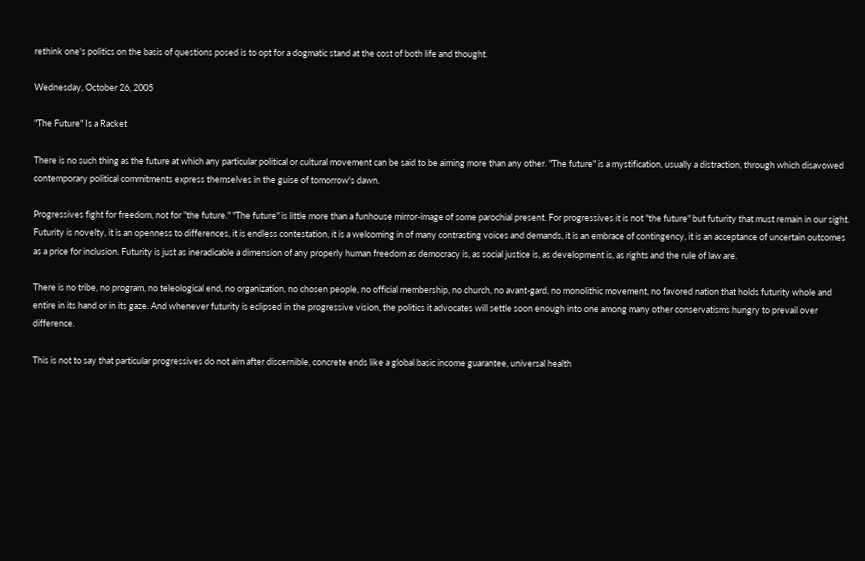rethink one's politics on the basis of questions posed is to opt for a dogmatic stand at the cost of both life and thought.

Wednesday, October 26, 2005

"The Future" Is a Racket

There is no such thing as the future at which any particular political or cultural movement can be said to be aiming more than any other. "The future" is a mystification, usually a distraction, through which disavowed contemporary political commitments express themselves in the guise of tomorrow's dawn.

Progressives fight for freedom, not for "the future." "The future" is little more than a funhouse mirror-image of some parochial present. For progressives it is not "the future" but futurity that must remain in our sight. Futurity is novelty, it is an openness to differences, it is endless contestation, it is a welcoming in of many contrasting voices and demands, it is an embrace of contingency, it is an acceptance of uncertain outcomes as a price for inclusion. Futurity is just as ineradicable a dimension of any properly human freedom as democracy is, as social justice is, as development is, as rights and the rule of law are.

There is no tribe, no program, no teleological end, no organization, no chosen people, no official membership, no church, no avant-gard, no monolithic movement, no favored nation that holds futurity whole and entire in its hand or in its gaze. And whenever futurity is eclipsed in the progressive vision, the politics it advocates will settle soon enough into one among many other conservatisms hungry to prevail over difference.

This is not to say that particular progressives do not aim after discernible, concrete ends like a global basic income guarantee, universal health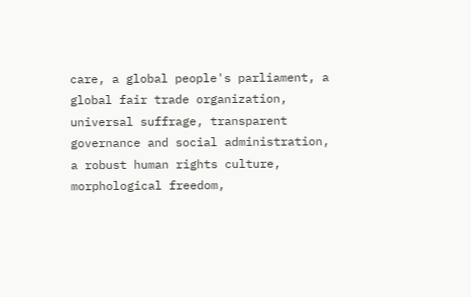care, a global people's parliament, a global fair trade organization, universal suffrage, transparent governance and social administration, a robust human rights culture, morphological freedom,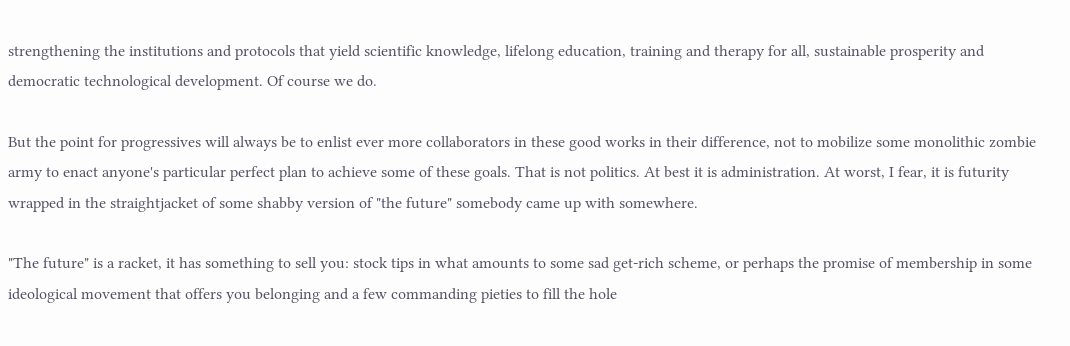strengthening the institutions and protocols that yield scientific knowledge, lifelong education, training and therapy for all, sustainable prosperity and democratic technological development. Of course we do.

But the point for progressives will always be to enlist ever more collaborators in these good works in their difference, not to mobilize some monolithic zombie army to enact anyone's particular perfect plan to achieve some of these goals. That is not politics. At best it is administration. At worst, I fear, it is futurity wrapped in the straightjacket of some shabby version of "the future" somebody came up with somewhere.

"The future" is a racket, it has something to sell you: stock tips in what amounts to some sad get-rich scheme, or perhaps the promise of membership in some ideological movement that offers you belonging and a few commanding pieties to fill the hole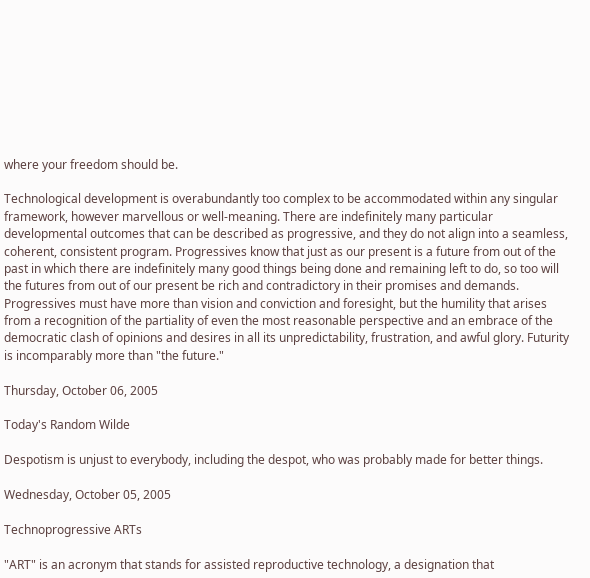where your freedom should be.

Technological development is overabundantly too complex to be accommodated within any singular framework, however marvellous or well-meaning. There are indefinitely many particular developmental outcomes that can be described as progressive, and they do not align into a seamless, coherent, consistent program. Progressives know that just as our present is a future from out of the past in which there are indefinitely many good things being done and remaining left to do, so too will the futures from out of our present be rich and contradictory in their promises and demands. Progressives must have more than vision and conviction and foresight, but the humility that arises from a recognition of the partiality of even the most reasonable perspective and an embrace of the democratic clash of opinions and desires in all its unpredictability, frustration, and awful glory. Futurity is incomparably more than "the future."

Thursday, October 06, 2005

Today's Random Wilde

Despotism is unjust to everybody, including the despot, who was probably made for better things.

Wednesday, October 05, 2005

Technoprogressive ARTs

"ART" is an acronym that stands for assisted reproductive technology, a designation that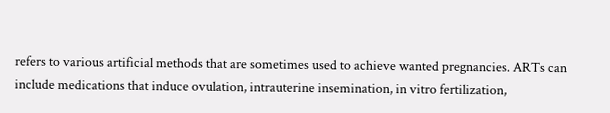refers to various artificial methods that are sometimes used to achieve wanted pregnancies. ARTs can include medications that induce ovulation, intrauterine insemination, in vitro fertilization,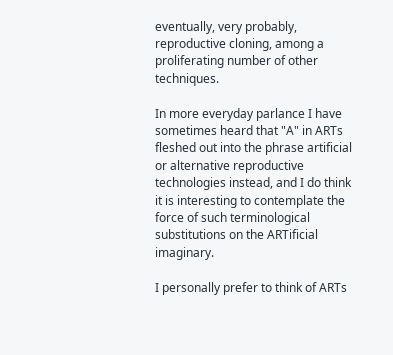eventually, very probably, reproductive cloning, among a proliferating number of other techniques.

In more everyday parlance I have sometimes heard that "A" in ARTs fleshed out into the phrase artificial or alternative reproductive technologies instead, and I do think it is interesting to contemplate the force of such terminological substitutions on the ARTificial imaginary.

I personally prefer to think of ARTs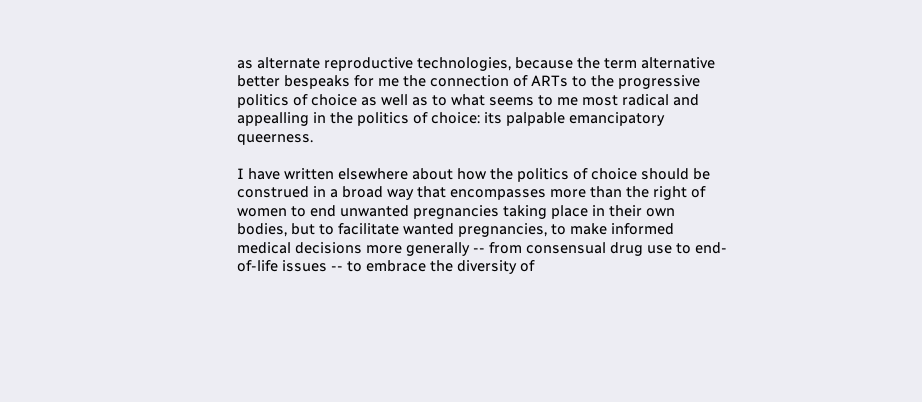as alternate reproductive technologies, because the term alternative better bespeaks for me the connection of ARTs to the progressive politics of choice as well as to what seems to me most radical and appealling in the politics of choice: its palpable emancipatory queerness.

I have written elsewhere about how the politics of choice should be construed in a broad way that encompasses more than the right of women to end unwanted pregnancies taking place in their own bodies, but to facilitate wanted pregnancies, to make informed medical decisions more generally -- from consensual drug use to end-of-life issues -- to embrace the diversity of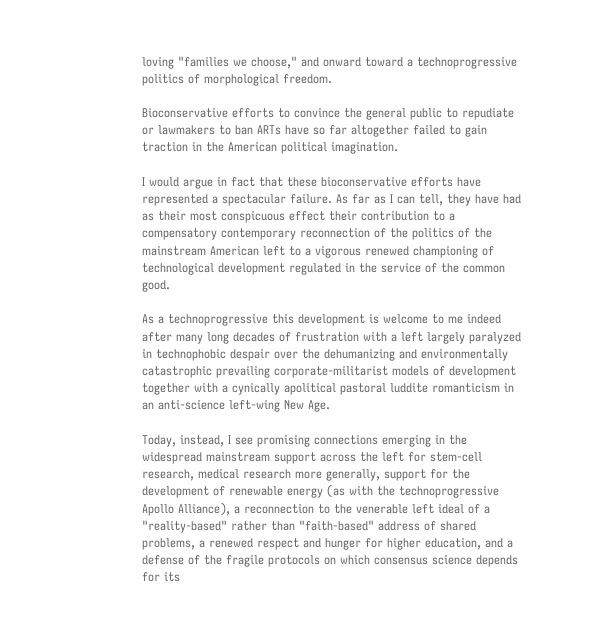loving "families we choose," and onward toward a technoprogressive politics of morphological freedom.

Bioconservative efforts to convince the general public to repudiate or lawmakers to ban ARTs have so far altogether failed to gain traction in the American political imagination.

I would argue in fact that these bioconservative efforts have represented a spectacular failure. As far as I can tell, they have had as their most conspicuous effect their contribution to a compensatory contemporary reconnection of the politics of the mainstream American left to a vigorous renewed championing of technological development regulated in the service of the common good.

As a technoprogressive this development is welcome to me indeed after many long decades of frustration with a left largely paralyzed in technophobic despair over the dehumanizing and environmentally catastrophic prevailing corporate-militarist models of development together with a cynically apolitical pastoral luddite romanticism in an anti-science left-wing New Age.

Today, instead, I see promising connections emerging in the widespread mainstream support across the left for stem-cell research, medical research more generally, support for the development of renewable energy (as with the technoprogressive Apollo Alliance), a reconnection to the venerable left ideal of a "reality-based" rather than "faith-based" address of shared problems, a renewed respect and hunger for higher education, and a defense of the fragile protocols on which consensus science depends for its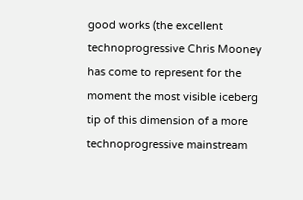good works (the excellent technoprogressive Chris Mooney has come to represent for the moment the most visible iceberg tip of this dimension of a more technoprogressive mainstream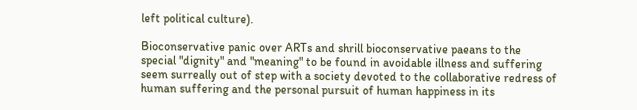left political culture).

Bioconservative panic over ARTs and shrill bioconservative paeans to the special "dignity" and "meaning" to be found in avoidable illness and suffering seem surreally out of step with a society devoted to the collaborative redress of human suffering and the personal pursuit of human happiness in its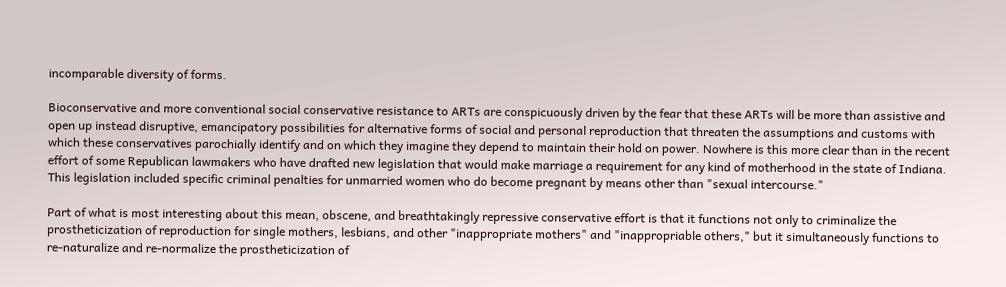incomparable diversity of forms.

Bioconservative and more conventional social conservative resistance to ARTs are conspicuously driven by the fear that these ARTs will be more than assistive and open up instead disruptive, emancipatory possibilities for alternative forms of social and personal reproduction that threaten the assumptions and customs with which these conservatives parochially identify and on which they imagine they depend to maintain their hold on power. Nowhere is this more clear than in the recent effort of some Republican lawmakers who have drafted new legislation that would make marriage a requirement for any kind of motherhood in the state of Indiana. This legislation included specific criminal penalties for unmarried women who do become pregnant by means other than "sexual intercourse."

Part of what is most interesting about this mean, obscene, and breathtakingly repressive conservative effort is that it functions not only to criminalize the prostheticization of reproduction for single mothers, lesbians, and other "inappropriate mothers" and "inappropriable others," but it simultaneously functions to re-naturalize and re-normalize the prostheticization of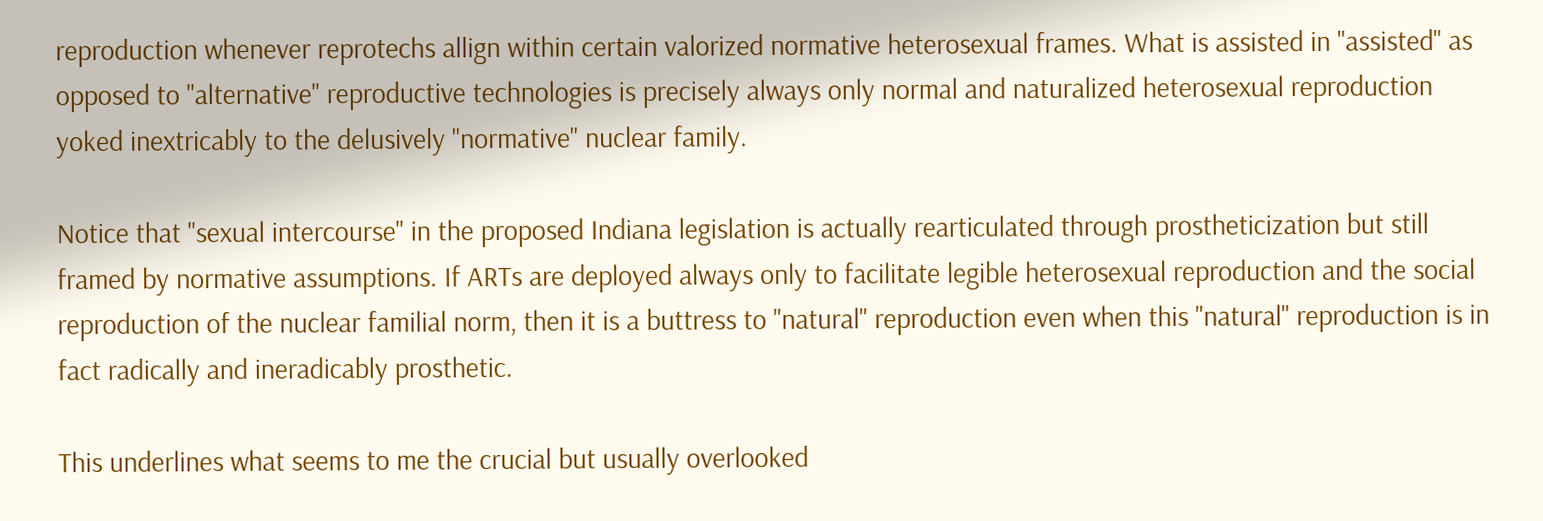reproduction whenever reprotechs allign within certain valorized normative heterosexual frames. What is assisted in "assisted" as opposed to "alternative" reproductive technologies is precisely always only normal and naturalized heterosexual reproduction yoked inextricably to the delusively "normative" nuclear family.

Notice that "sexual intercourse" in the proposed Indiana legislation is actually rearticulated through prostheticization but still framed by normative assumptions. If ARTs are deployed always only to facilitate legible heterosexual reproduction and the social reproduction of the nuclear familial norm, then it is a buttress to "natural" reproduction even when this "natural" reproduction is in fact radically and ineradicably prosthetic.

This underlines what seems to me the crucial but usually overlooked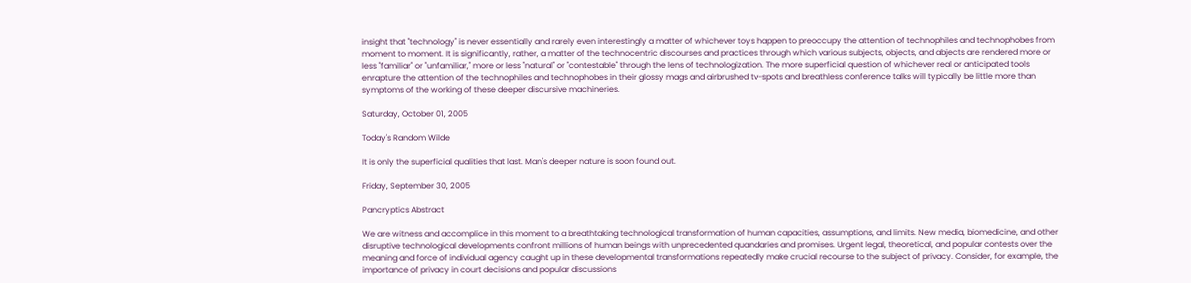insight that "technology" is never essentially and rarely even interestingly a matter of whichever toys happen to preoccupy the attention of technophiles and technophobes from moment to moment. It is significantly, rather, a matter of the technocentric discourses and practices through which various subjects, objects, and abjects are rendered more or less "familiar" or "unfamiliar," more or less "natural" or "contestable" through the lens of technologization. The more superficial question of whichever real or anticipated tools enrapture the attention of the technophiles and technophobes in their glossy mags and airbrushed tv-spots and breathless conference talks will typically be little more than symptoms of the working of these deeper discursive machineries.

Saturday, October 01, 2005

Today's Random Wilde

It is only the superficial qualities that last. Man's deeper nature is soon found out.

Friday, September 30, 2005

Pancryptics Abstract

We are witness and accomplice in this moment to a breathtaking technological transformation of human capacities, assumptions, and limits. New media, biomedicine, and other disruptive technological developments confront millions of human beings with unprecedented quandaries and promises. Urgent legal, theoretical, and popular contests over the meaning and force of individual agency caught up in these developmental transformations repeatedly make crucial recourse to the subject of privacy. Consider, for example, the importance of privacy in court decisions and popular discussions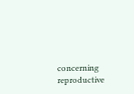concerning reproductive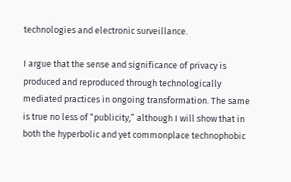technologies and electronic surveillance.

I argue that the sense and significance of privacy is produced and reproduced through technologically mediated practices in ongoing transformation. The same is true no less of “publicity,” although I will show that in both the hyperbolic and yet commonplace technophobic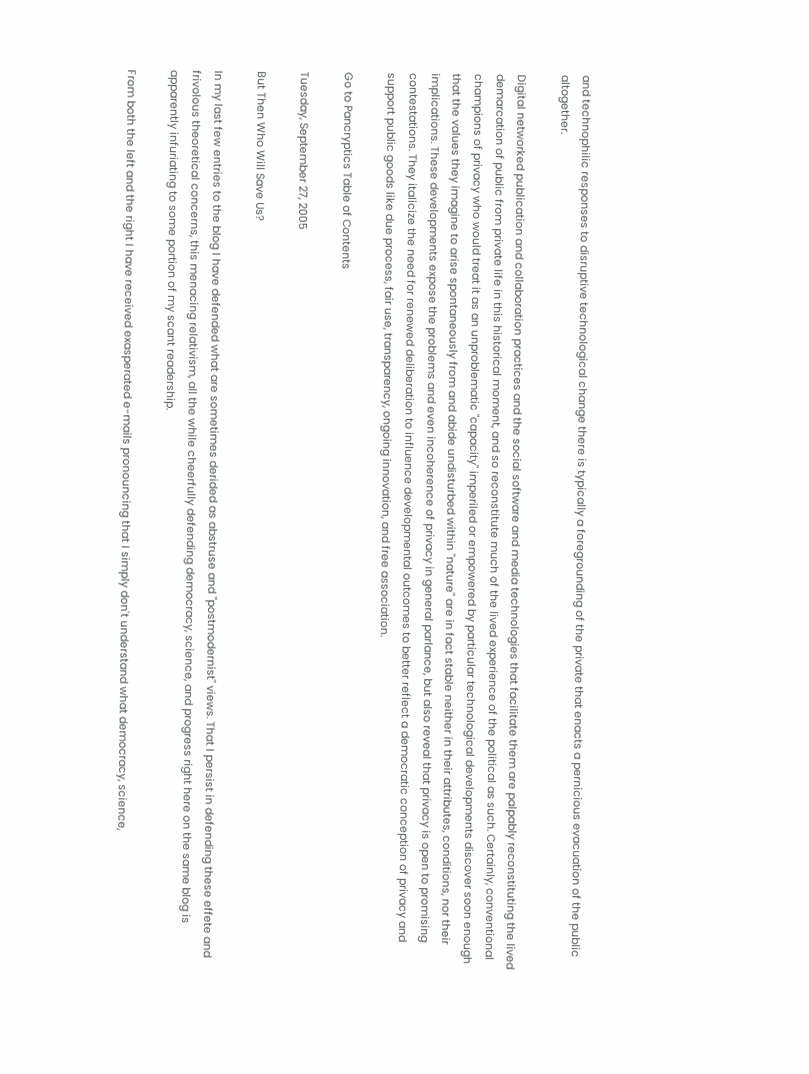and technophilic responses to disruptive technological change there is typically a foregrounding of the private that enacts a pernicious evacuation of the public altogether.

Digital networked publication and collaboration practices and the social software and media technologies that facilitate them are palpably reconstituting the lived demarcation of public from private life in this historical moment, and so reconstitute much of the lived experience of the political as such. Certainly, conventional champions of privacy who would treat it as an unproblematic "capacity" imperiled or empowered by particular technological developments discover soon enough that the values they imagine to arise spontaneously from and abide undisturbed within "nature" are in fact stable neither in their attributes, conditions, nor their implications. These developments expose the problems and even incoherence of privacy in general parlance, but also reveal that privacy is open to promising contestations. They italicize the need for renewed deliberation to influence developmental outcomes to better reflect a democratic conception of privacy and support public goods like due process, fair use, transparency, ongoing innovation, and free association.

Go to Pancryptics Table of Contents

Tuesday, September 27, 2005

But Then Who Will Save Us?

In my last few entries to the blog I have defended what are sometimes derided as abstruse and "postmodernist" views. That I persist in defending these effete and frivolous theoretical concerns, this menacing relativism, all the while cheerfully defending democracy, science, and progress right here on the same blog is apparently infuriating to some portion of my scant readership.

From both the left and the right I have received exasperated e-mails pronouncing that I simply don't understand what democracy, science,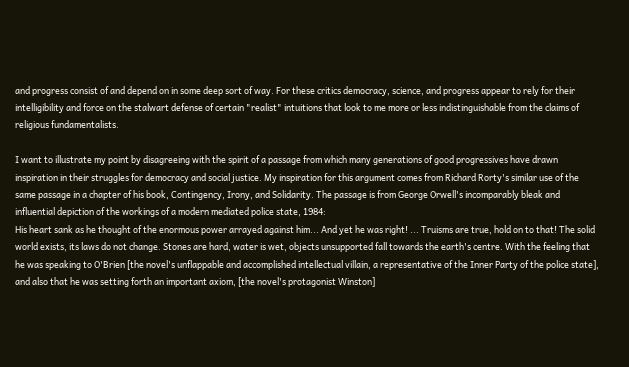and progress consist of and depend on in some deep sort of way. For these critics democracy, science, and progress appear to rely for their intelligibility and force on the stalwart defense of certain "realist" intuitions that look to me more or less indistinguishable from the claims of religious fundamentalists.

I want to illustrate my point by disagreeing with the spirit of a passage from which many generations of good progressives have drawn inspiration in their struggles for democracy and social justice. My inspiration for this argument comes from Richard Rorty's similar use of the same passage in a chapter of his book, Contingency, Irony, and Solidarity. The passage is from George Orwell's incomparably bleak and influential depiction of the workings of a modern mediated police state, 1984:
His heart sank as he thought of the enormous power arrayed against him... And yet he was right! ... Truisms are true, hold on to that! The solid world exists, its laws do not change. Stones are hard, water is wet, objects unsupported fall towards the earth's centre. With the feeling that he was speaking to O'Brien [the novel's unflappable and accomplished intellectual villain, a representative of the Inner Party of the police state], and also that he was setting forth an important axiom, [the novel's protagonist Winston]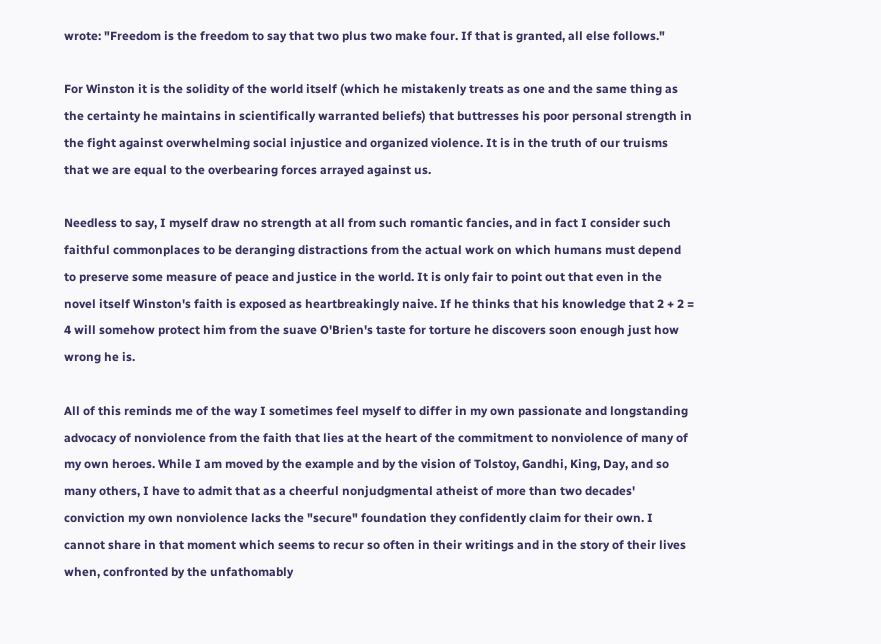wrote: "Freedom is the freedom to say that two plus two make four. If that is granted, all else follows."

For Winston it is the solidity of the world itself (which he mistakenly treats as one and the same thing as the certainty he maintains in scientifically warranted beliefs) that buttresses his poor personal strength in the fight against overwhelming social injustice and organized violence. It is in the truth of our truisms that we are equal to the overbearing forces arrayed against us.

Needless to say, I myself draw no strength at all from such romantic fancies, and in fact I consider such faithful commonplaces to be deranging distractions from the actual work on which humans must depend to preserve some measure of peace and justice in the world. It is only fair to point out that even in the novel itself Winston's faith is exposed as heartbreakingly naive. If he thinks that his knowledge that 2 + 2 = 4 will somehow protect him from the suave O'Brien's taste for torture he discovers soon enough just how wrong he is.

All of this reminds me of the way I sometimes feel myself to differ in my own passionate and longstanding advocacy of nonviolence from the faith that lies at the heart of the commitment to nonviolence of many of my own heroes. While I am moved by the example and by the vision of Tolstoy, Gandhi, King, Day, and so many others, I have to admit that as a cheerful nonjudgmental atheist of more than two decades' conviction my own nonviolence lacks the "secure" foundation they confidently claim for their own. I cannot share in that moment which seems to recur so often in their writings and in the story of their lives when, confronted by the unfathomably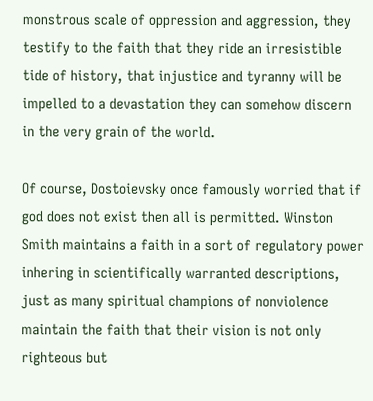monstrous scale of oppression and aggression, they testify to the faith that they ride an irresistible tide of history, that injustice and tyranny will be impelled to a devastation they can somehow discern in the very grain of the world.

Of course, Dostoievsky once famously worried that if god does not exist then all is permitted. Winston Smith maintains a faith in a sort of regulatory power inhering in scientifically warranted descriptions, just as many spiritual champions of nonviolence maintain the faith that their vision is not only righteous but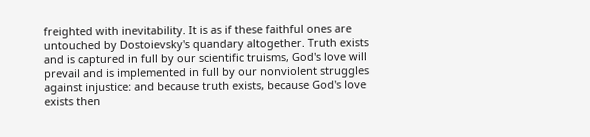freighted with inevitability. It is as if these faithful ones are untouched by Dostoievsky's quandary altogether. Truth exists and is captured in full by our scientific truisms, God's love will prevail and is implemented in full by our nonviolent struggles against injustice: and because truth exists, because God's love exists then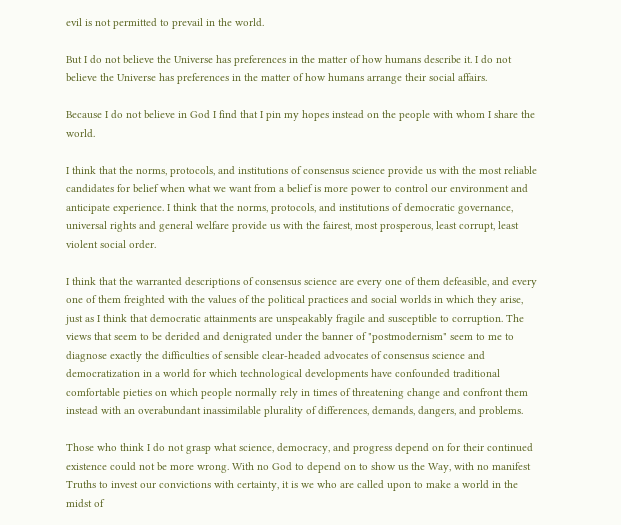evil is not permitted to prevail in the world.

But I do not believe the Universe has preferences in the matter of how humans describe it. I do not believe the Universe has preferences in the matter of how humans arrange their social affairs.

Because I do not believe in God I find that I pin my hopes instead on the people with whom I share the world.

I think that the norms, protocols, and institutions of consensus science provide us with the most reliable candidates for belief when what we want from a belief is more power to control our environment and anticipate experience. I think that the norms, protocols, and institutions of democratic governance, universal rights and general welfare provide us with the fairest, most prosperous, least corrupt, least violent social order.

I think that the warranted descriptions of consensus science are every one of them defeasible, and every one of them freighted with the values of the political practices and social worlds in which they arise, just as I think that democratic attainments are unspeakably fragile and susceptible to corruption. The views that seem to be derided and denigrated under the banner of "postmodernism" seem to me to diagnose exactly the difficulties of sensible clear-headed advocates of consensus science and democratization in a world for which technological developments have confounded traditional comfortable pieties on which people normally rely in times of threatening change and confront them instead with an overabundant inassimilable plurality of differences, demands, dangers, and problems.

Those who think I do not grasp what science, democracy, and progress depend on for their continued existence could not be more wrong. With no God to depend on to show us the Way, with no manifest Truths to invest our convictions with certainty, it is we who are called upon to make a world in the midst of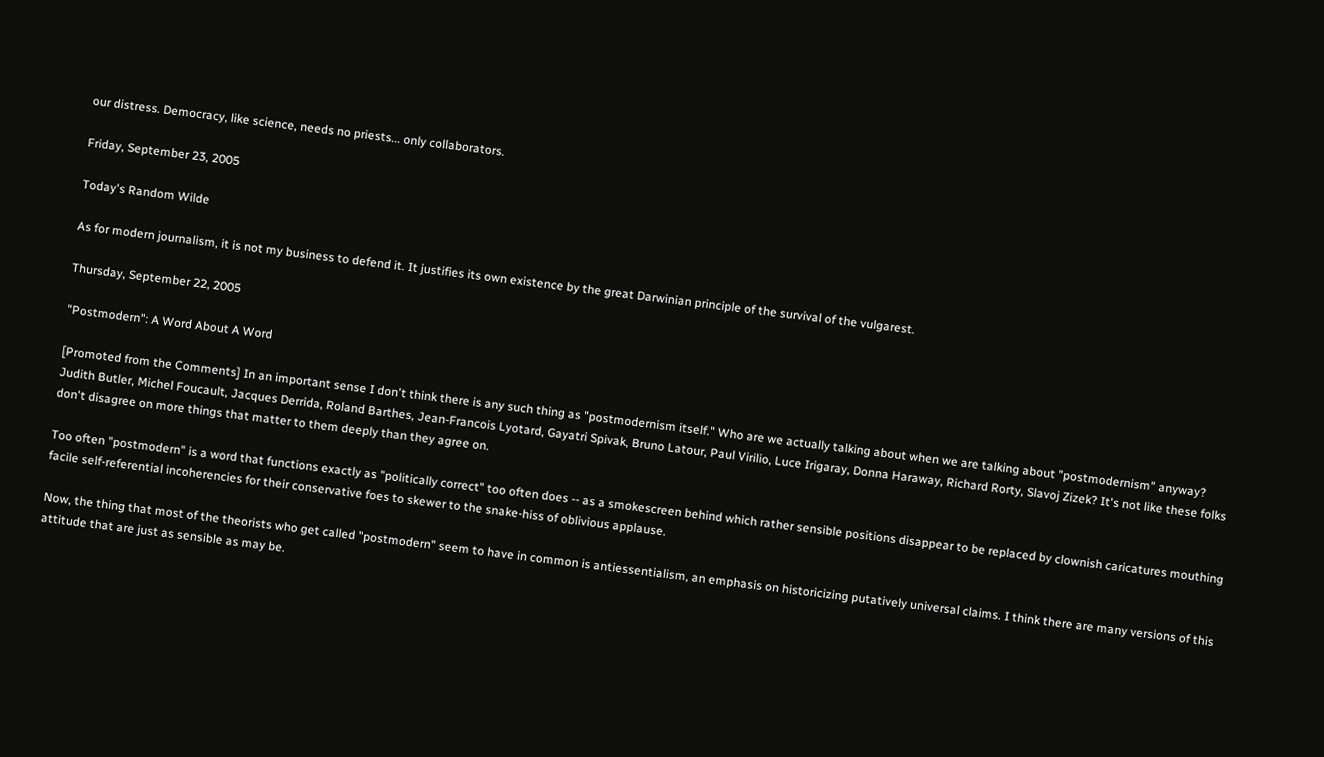our distress. Democracy, like science, needs no priests... only collaborators.

Friday, September 23, 2005

Today's Random Wilde

As for modern journalism, it is not my business to defend it. It justifies its own existence by the great Darwinian principle of the survival of the vulgarest.

Thursday, September 22, 2005

"Postmodern": A Word About A Word

[Promoted from the Comments] In an important sense I don't think there is any such thing as "postmodernism itself." Who are we actually talking about when we are talking about "postmodernism" anyway? Judith Butler, Michel Foucault, Jacques Derrida, Roland Barthes, Jean-Francois Lyotard, Gayatri Spivak, Bruno Latour, Paul Virilio, Luce Irigaray, Donna Haraway, Richard Rorty, Slavoj Zizek? It's not like these folks don't disagree on more things that matter to them deeply than they agree on.

Too often "postmodern" is a word that functions exactly as "politically correct" too often does -- as a smokescreen behind which rather sensible positions disappear to be replaced by clownish caricatures mouthing facile self-referential incoherencies for their conservative foes to skewer to the snake-hiss of oblivious applause.

Now, the thing that most of the theorists who get called "postmodern" seem to have in common is antiessentialism, an emphasis on historicizing putatively universal claims. I think there are many versions of this attitude that are just as sensible as may be.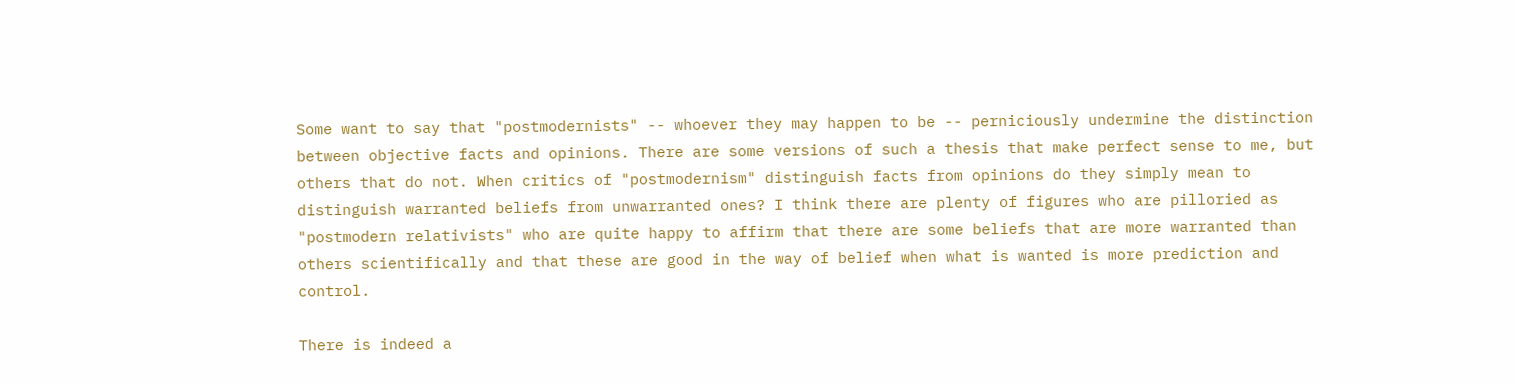Some want to say that "postmodernists" -- whoever they may happen to be -- perniciously undermine the distinction between objective facts and opinions. There are some versions of such a thesis that make perfect sense to me, but others that do not. When critics of "postmodernism" distinguish facts from opinions do they simply mean to distinguish warranted beliefs from unwarranted ones? I think there are plenty of figures who are pilloried as "postmodern relativists" who are quite happy to affirm that there are some beliefs that are more warranted than others scientifically and that these are good in the way of belief when what is wanted is more prediction and control.

There is indeed a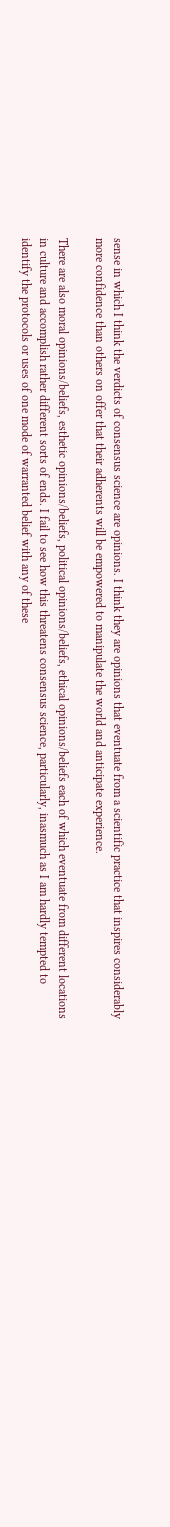sense in which I think the verdicts of consensus science are opinions. I think they are opinions that eventuate from a scientific practice that inspires considerably more confidence than others on offer that their adherents will be empowered to manipulate the world and anticipate experience.

There are also moral opinions/beliefs, esthetic opinions/beliefs, political opinions/beliefs, ethical opinions/beliefs each of which eventuate from different locations in culture and accomplish rather different sorts of ends. I fail to see how this threatens consensus science, particularly, inasmuch as I am hardly tempted to identify the protocols or uses of one mode of warranted belief with any of these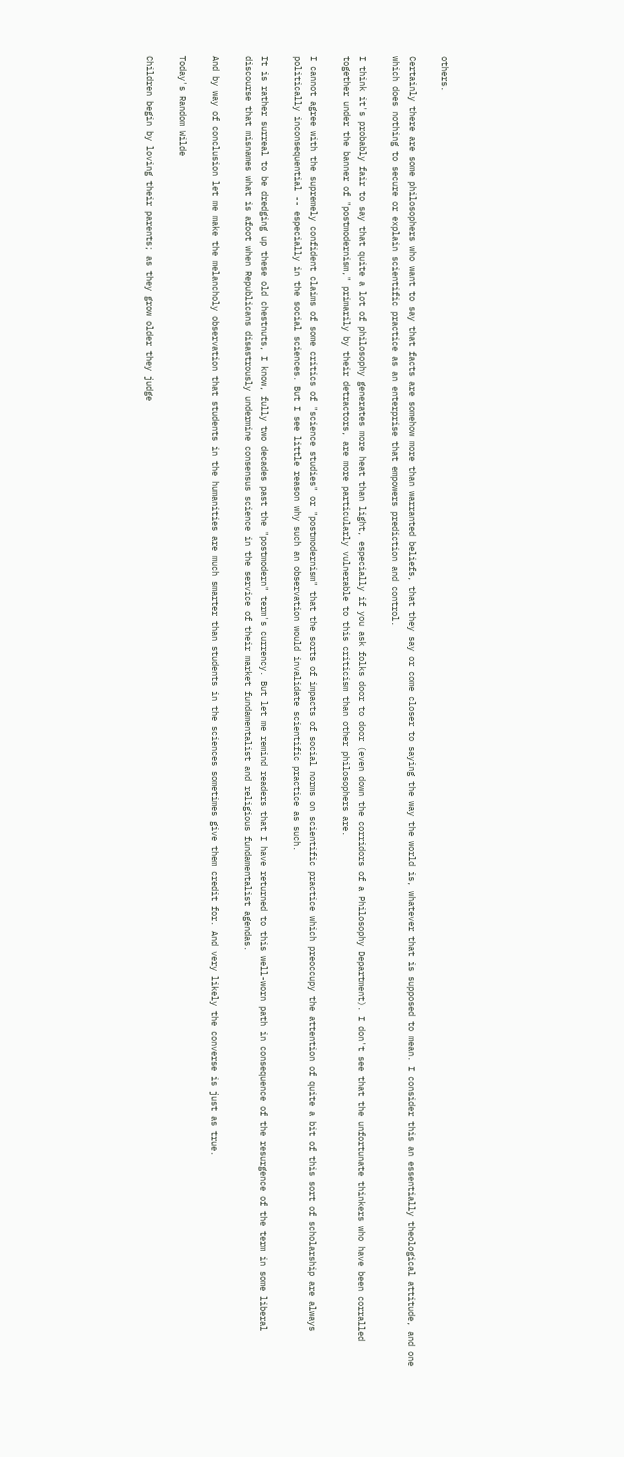others.

Certainly there are some philosophers who want to say that facts are somehow more than warranted beliefs, that they say or come closer to saying the way the world is, whatever that is supposed to mean. I consider this an essentially theological attitude, and one which does nothing to secure or explain scientific practice as an enterprise that empowers prediction and control.

I think it's probably fair to say that quite a lot of philosophy generates more heat than light, especially if you ask folks door to door (even down the corridors of a Philosophy Department). I don't see that the unfortunate thinkers who have been corralled together under the banner of "postmodernism," primarily by their detractors, are more particularly vulnerable to this criticism than other philosophers are.

I cannot agree with the supremely confident claims of some critics of "science studies" or "postmodernism" that the sorts of impacts of social norms on scientific practice which preoccupy the attention of quite a bit of this sort of scholarship are always politically inconsequential -- especially in the social sciences. But I see little reason why such an observation would invalidate scientific practice as such.

It is rather surreal to be dredging up these old chestnuts, I know, fully two decades past the "postmodern" term's currency. But let me remind readers that I have returned to this well-worn path in consequence of the resurgence of the term in some liberal discourse that misnames what is afoot when Republicans disastrously undermine consensus science in the service of their market fundamentalist and religious fundamentalist agendas.

And by way of conclusion let me make the melancholy observation that students in the humanities are much smarter than students in the sciences sometimes give them credit for. And very likely the converse is just as true.

Today's Random Wilde

Children begin by loving their parents; as they grow older they judge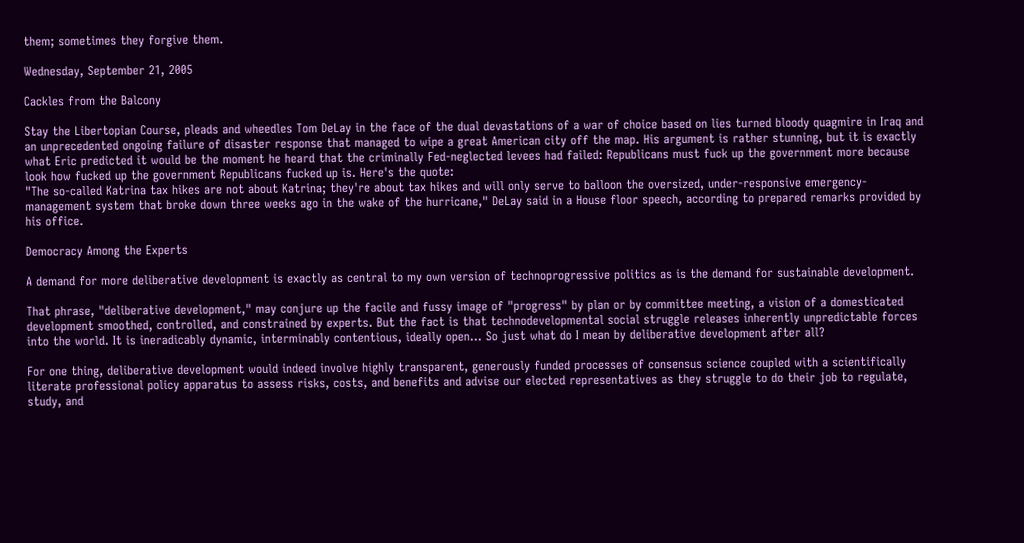them; sometimes they forgive them.

Wednesday, September 21, 2005

Cackles from the Balcony

Stay the Libertopian Course, pleads and wheedles Tom DeLay in the face of the dual devastations of a war of choice based on lies turned bloody quagmire in Iraq and an unprecedented ongoing failure of disaster response that managed to wipe a great American city off the map. His argument is rather stunning, but it is exactly what Eric predicted it would be the moment he heard that the criminally Fed-neglected levees had failed: Republicans must fuck up the government more because look how fucked up the government Republicans fucked up is. Here's the quote:
"The so-called Katrina tax hikes are not about Katrina; they're about tax hikes and will only serve to balloon the oversized, under-responsive emergency-management system that broke down three weeks ago in the wake of the hurricane," DeLay said in a House floor speech, according to prepared remarks provided by his office.

Democracy Among the Experts

A demand for more deliberative development is exactly as central to my own version of technoprogressive politics as is the demand for sustainable development.

That phrase, "deliberative development," may conjure up the facile and fussy image of "progress" by plan or by committee meeting, a vision of a domesticated development smoothed, controlled, and constrained by experts. But the fact is that technodevelopmental social struggle releases inherently unpredictable forces into the world. It is ineradicably dynamic, interminably contentious, ideally open... So just what do I mean by deliberative development after all?

For one thing, deliberative development would indeed involve highly transparent, generously funded processes of consensus science coupled with a scientifically literate professional policy apparatus to assess risks, costs, and benefits and advise our elected representatives as they struggle to do their job to regulate, study, and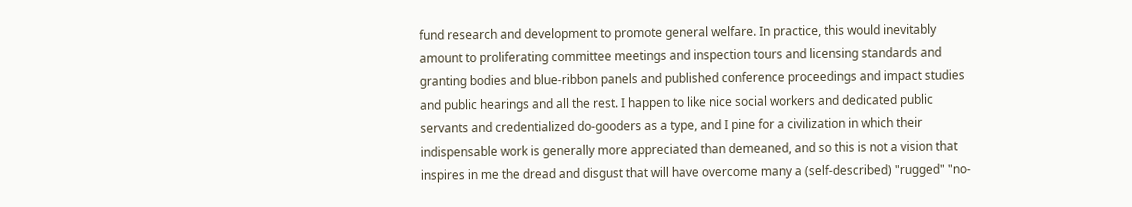fund research and development to promote general welfare. In practice, this would inevitably amount to proliferating committee meetings and inspection tours and licensing standards and granting bodies and blue-ribbon panels and published conference proceedings and impact studies and public hearings and all the rest. I happen to like nice social workers and dedicated public servants and credentialized do-gooders as a type, and I pine for a civilization in which their indispensable work is generally more appreciated than demeaned, and so this is not a vision that inspires in me the dread and disgust that will have overcome many a (self-described) "rugged" "no-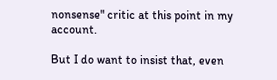nonsense" critic at this point in my account.

But I do want to insist that, even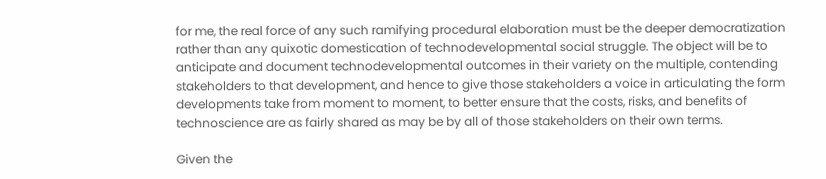for me, the real force of any such ramifying procedural elaboration must be the deeper democratization rather than any quixotic domestication of technodevelopmental social struggle. The object will be to anticipate and document technodevelopmental outcomes in their variety on the multiple, contending stakeholders to that development, and hence to give those stakeholders a voice in articulating the form developments take from moment to moment, to better ensure that the costs, risks, and benefits of technoscience are as fairly shared as may be by all of those stakeholders on their own terms.

Given the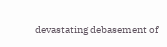devastating debasement of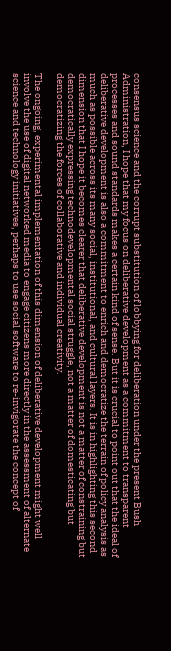consensus science and the corrupt substitution of lobbying for deliberation under the present Bush Administration, I hope that my focus on deliberative development as a commitment to transparent processes and sound standards makes a certain kind of sense. But it is crucial to point out that the ideal of deliberative development is also a commitment to enrich and democratize the terrain of policy analysis as much as possible across its many social, institutional, and cultural layers. It is in highlighting this second dimension that I hope it becomes clearer that deliberative development is not a matter of constraining but democratically expressing technodevelopmental social struggle, not a matter of domesticating but democratizing the forces of collaborative and individual creativity.

The ongoing, experimental implementation of this dimension of deliberative development might well involve the use of digital networked media to engage citizens more directly in the assessment of alternate science and technology initiatives, perhaps to use social software to re-invigorate the concept of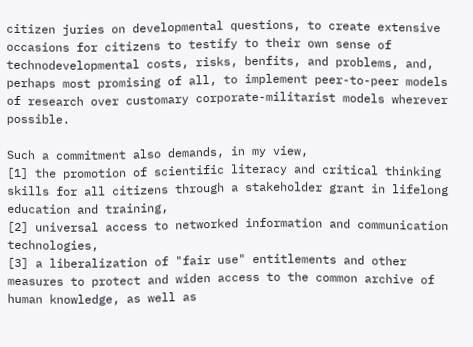citizen juries on developmental questions, to create extensive occasions for citizens to testify to their own sense of technodevelopmental costs, risks, benfits, and problems, and, perhaps most promising of all, to implement peer-to-peer models of research over customary corporate-militarist models wherever possible.

Such a commitment also demands, in my view,
[1] the promotion of scientific literacy and critical thinking skills for all citizens through a stakeholder grant in lifelong education and training,
[2] universal access to networked information and communication technologies,
[3] a liberalization of "fair use" entitlements and other measures to protect and widen access to the common archive of human knowledge, as well as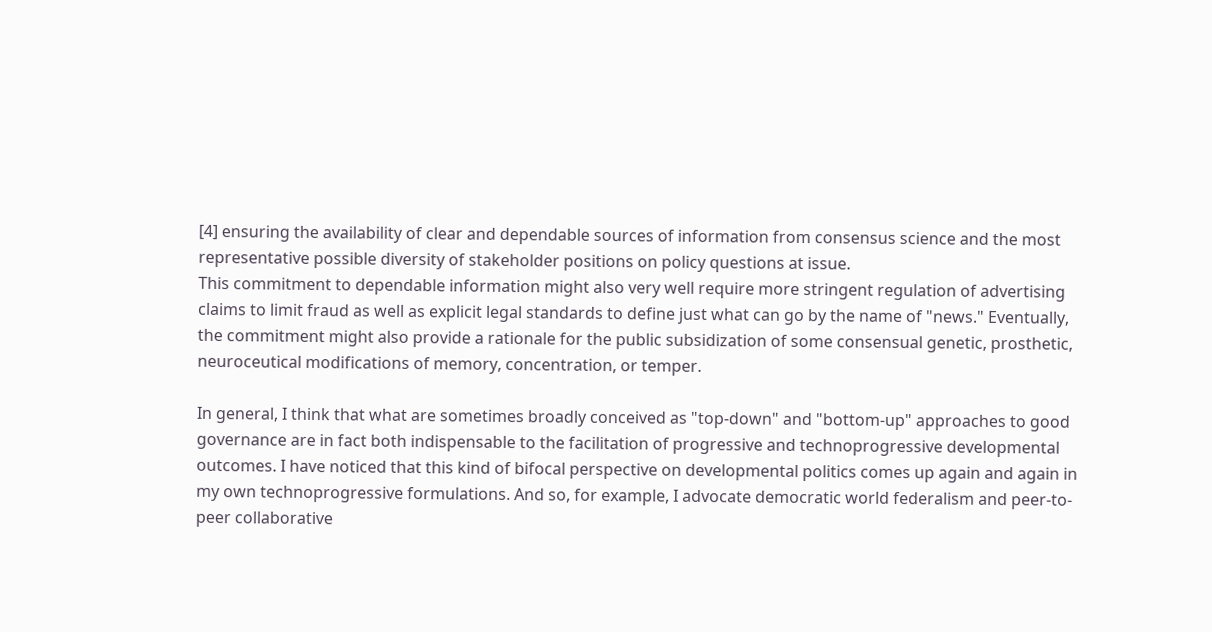[4] ensuring the availability of clear and dependable sources of information from consensus science and the most representative possible diversity of stakeholder positions on policy questions at issue.
This commitment to dependable information might also very well require more stringent regulation of advertising claims to limit fraud as well as explicit legal standards to define just what can go by the name of "news." Eventually, the commitment might also provide a rationale for the public subsidization of some consensual genetic, prosthetic, neuroceutical modifications of memory, concentration, or temper.

In general, I think that what are sometimes broadly conceived as "top-down" and "bottom-up" approaches to good governance are in fact both indispensable to the facilitation of progressive and technoprogressive developmental outcomes. I have noticed that this kind of bifocal perspective on developmental politics comes up again and again in my own technoprogressive formulations. And so, for example, I advocate democratic world federalism and peer-to-peer collaborative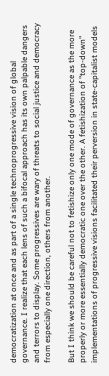democratization at once and as part of a single technoprogressive vision of global governance. I realize that each lens of such a bifocal approach has its own palpable dangers and terrors to display. Some progressives are wary of threats to social justice and democracy from especially one direction, others from another.

But I think we should be careful not to fetishize only one mode of governance as the more properly or more essentially democratic one over the other. A fetishization of "top-down" implementations of progressive visions facilitated their perversion in state-capitalist models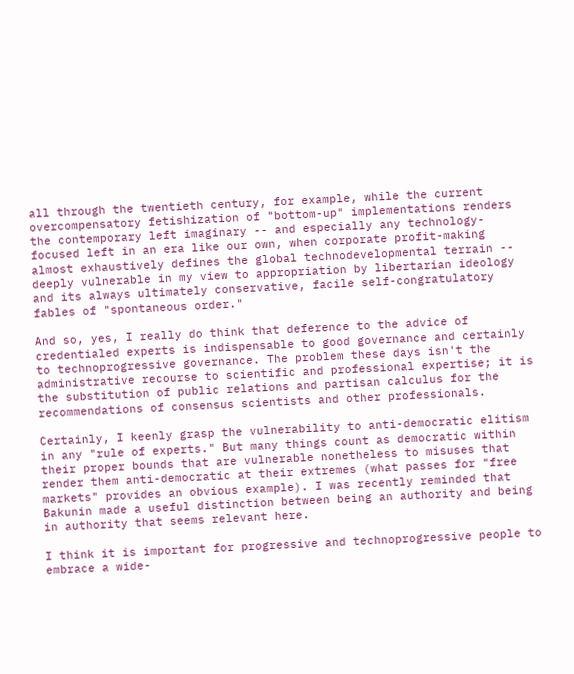all through the twentieth century, for example, while the current overcompensatory fetishization of "bottom-up" implementations renders the contemporary left imaginary -- and especially any technology-focused left in an era like our own, when corporate profit-making almost exhaustively defines the global technodevelopmental terrain -- deeply vulnerable in my view to appropriation by libertarian ideology and its always ultimately conservative, facile self-congratulatory fables of "spontaneous order."

And so, yes, I really do think that deference to the advice of credentialed experts is indispensable to good governance and certainly to technoprogressive governance. The problem these days isn't the administrative recourse to scientific and professional expertise; it is the substitution of public relations and partisan calculus for the recommendations of consensus scientists and other professionals.

Certainly, I keenly grasp the vulnerability to anti-democratic elitism in any "rule of experts." But many things count as democratic within their proper bounds that are vulnerable nonetheless to misuses that render them anti-democratic at their extremes (what passes for "free markets" provides an obvious example). I was recently reminded that Bakunin made a useful distinction between being an authority and being in authority that seems relevant here.

I think it is important for progressive and technoprogressive people to embrace a wide-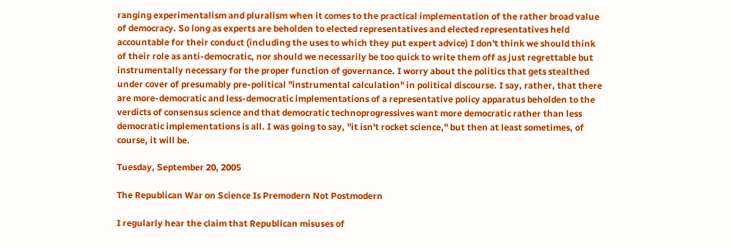ranging experimentalism and pluralism when it comes to the practical implementation of the rather broad value of democracy. So long as experts are beholden to elected representatives and elected representatives held accountable for their conduct (including the uses to which they put expert advice) I don't think we should think of their role as anti-democratic, nor should we necessarily be too quick to write them off as just regrettable but instrumentally necessary for the proper function of governance. I worry about the politics that gets stealthed under cover of presumably pre-political "instrumental calculation" in political discourse. I say, rather, that there are more-democratic and less-democratic implementations of a representative policy apparatus beholden to the verdicts of consensus science and that democratic technoprogressives want more democratic rather than less democratic implementations is all. I was going to say, "it isn't rocket science," but then at least sometimes, of course, it will be.

Tuesday, September 20, 2005

The Republican War on Science Is Premodern Not Postmodern

I regularly hear the claim that Republican misuses of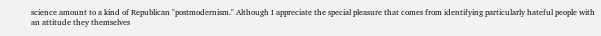science amount to a kind of Republican "postmodernism." Although I appreciate the special pleasure that comes from identifying particularly hateful people with an attitude they themselves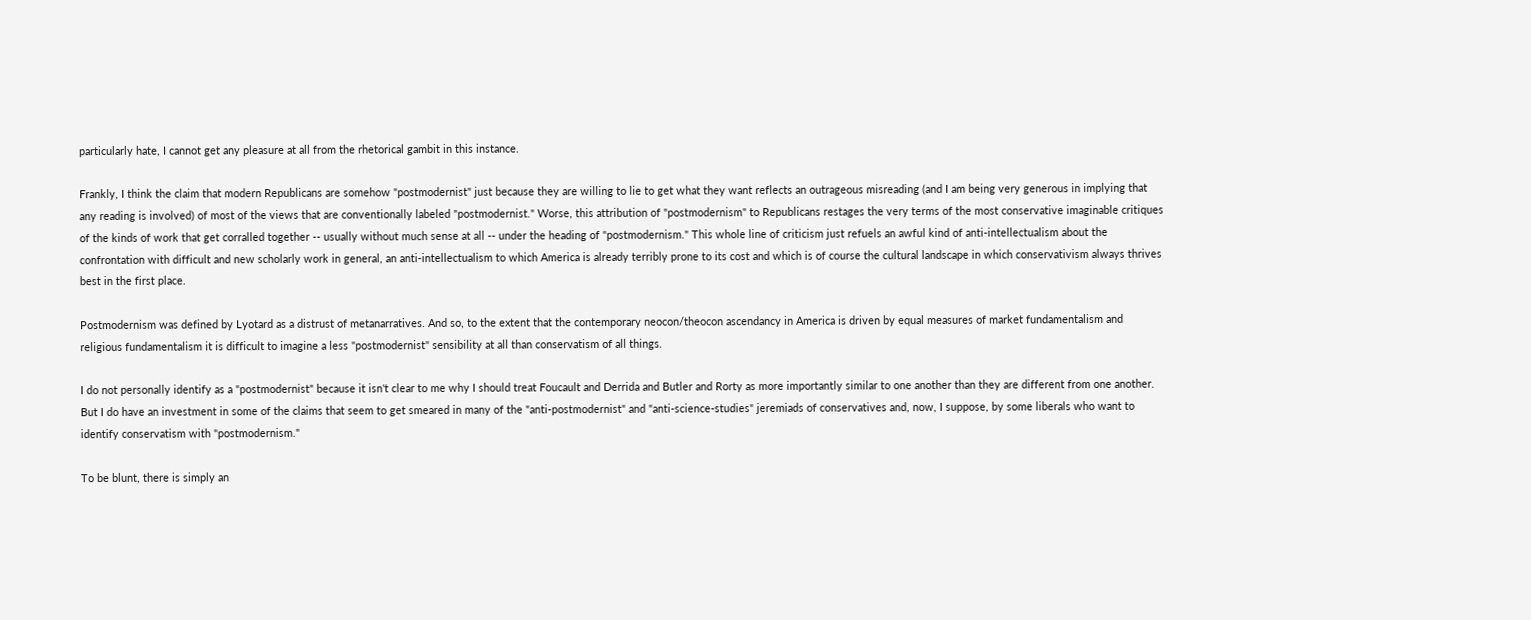particularly hate, I cannot get any pleasure at all from the rhetorical gambit in this instance.

Frankly, I think the claim that modern Republicans are somehow "postmodernist" just because they are willing to lie to get what they want reflects an outrageous misreading (and I am being very generous in implying that any reading is involved) of most of the views that are conventionally labeled "postmodernist." Worse, this attribution of "postmodernism" to Republicans restages the very terms of the most conservative imaginable critiques of the kinds of work that get corralled together -- usually without much sense at all -- under the heading of "postmodernism." This whole line of criticism just refuels an awful kind of anti-intellectualism about the confrontation with difficult and new scholarly work in general, an anti-intellectualism to which America is already terribly prone to its cost and which is of course the cultural landscape in which conservativism always thrives best in the first place.

Postmodernism was defined by Lyotard as a distrust of metanarratives. And so, to the extent that the contemporary neocon/theocon ascendancy in America is driven by equal measures of market fundamentalism and religious fundamentalism it is difficult to imagine a less "postmodernist" sensibility at all than conservatism of all things.

I do not personally identify as a "postmodernist" because it isn't clear to me why I should treat Foucault and Derrida and Butler and Rorty as more importantly similar to one another than they are different from one another. But I do have an investment in some of the claims that seem to get smeared in many of the "anti-postmodernist" and "anti-science-studies" jeremiads of conservatives and, now, I suppose, by some liberals who want to identify conservatism with "postmodernism."

To be blunt, there is simply an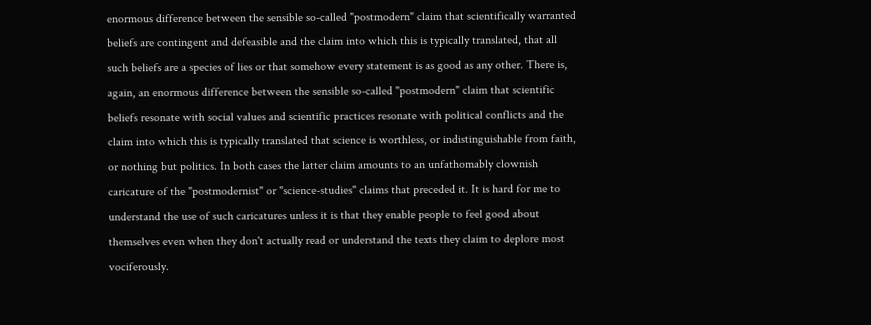enormous difference between the sensible so-called "postmodern" claim that scientifically warranted beliefs are contingent and defeasible and the claim into which this is typically translated, that all such beliefs are a species of lies or that somehow every statement is as good as any other. There is, again, an enormous difference between the sensible so-called "postmodern" claim that scientific beliefs resonate with social values and scientific practices resonate with political conflicts and the claim into which this is typically translated that science is worthless, or indistinguishable from faith, or nothing but politics. In both cases the latter claim amounts to an unfathomably clownish caricature of the "postmodernist" or "science-studies" claims that preceded it. It is hard for me to understand the use of such caricatures unless it is that they enable people to feel good about themselves even when they don't actually read or understand the texts they claim to deplore most vociferously.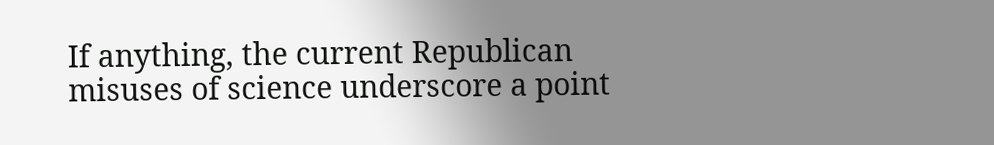If anything, the current Republican misuses of science underscore a point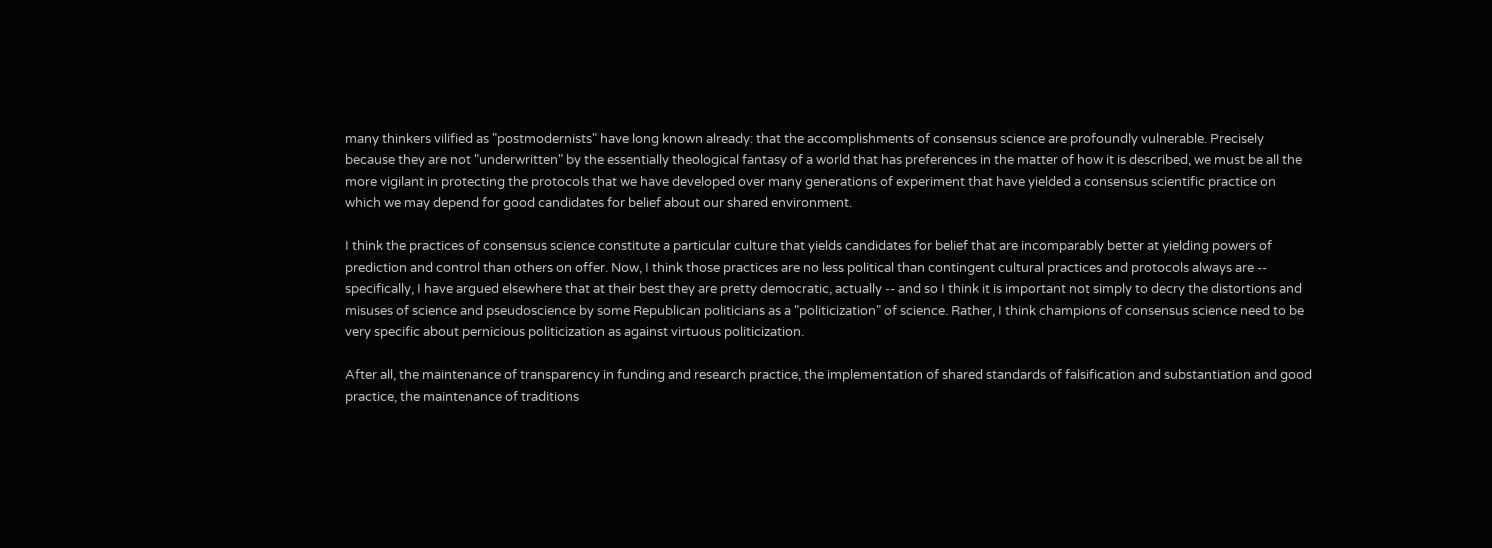many thinkers vilified as "postmodernists" have long known already: that the accomplishments of consensus science are profoundly vulnerable. Precisely because they are not "underwritten" by the essentially theological fantasy of a world that has preferences in the matter of how it is described, we must be all the more vigilant in protecting the protocols that we have developed over many generations of experiment that have yielded a consensus scientific practice on which we may depend for good candidates for belief about our shared environment.

I think the practices of consensus science constitute a particular culture that yields candidates for belief that are incomparably better at yielding powers of prediction and control than others on offer. Now, I think those practices are no less political than contingent cultural practices and protocols always are -- specifically, I have argued elsewhere that at their best they are pretty democratic, actually -- and so I think it is important not simply to decry the distortions and misuses of science and pseudoscience by some Republican politicians as a "politicization" of science. Rather, I think champions of consensus science need to be very specific about pernicious politicization as against virtuous politicization.

After all, the maintenance of transparency in funding and research practice, the implementation of shared standards of falsification and substantiation and good practice, the maintenance of traditions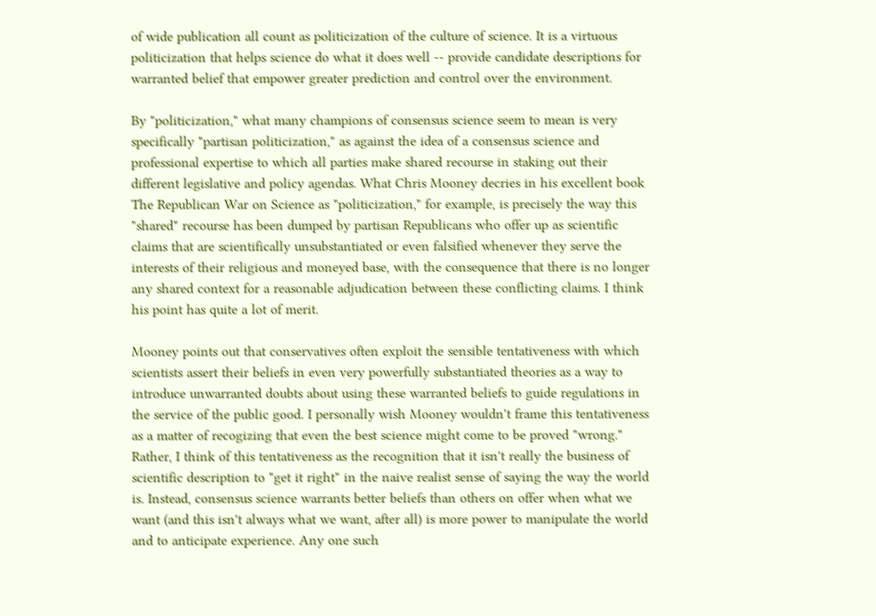of wide publication all count as politicization of the culture of science. It is a virtuous politicization that helps science do what it does well -- provide candidate descriptions for warranted belief that empower greater prediction and control over the environment.

By "politicization," what many champions of consensus science seem to mean is very specifically "partisan politicization," as against the idea of a consensus science and professional expertise to which all parties make shared recourse in staking out their different legislative and policy agendas. What Chris Mooney decries in his excellent book The Republican War on Science as "politicization," for example, is precisely the way this "shared" recourse has been dumped by partisan Republicans who offer up as scientific claims that are scientifically unsubstantiated or even falsified whenever they serve the interests of their religious and moneyed base, with the consequence that there is no longer any shared context for a reasonable adjudication between these conflicting claims. I think his point has quite a lot of merit.

Mooney points out that conservatives often exploit the sensible tentativeness with which scientists assert their beliefs in even very powerfully substantiated theories as a way to introduce unwarranted doubts about using these warranted beliefs to guide regulations in the service of the public good. I personally wish Mooney wouldn't frame this tentativeness as a matter of recogizing that even the best science might come to be proved "wrong." Rather, I think of this tentativeness as the recognition that it isn't really the business of scientific description to "get it right" in the naive realist sense of saying the way the world is. Instead, consensus science warrants better beliefs than others on offer when what we want (and this isn't always what we want, after all) is more power to manipulate the world and to anticipate experience. Any one such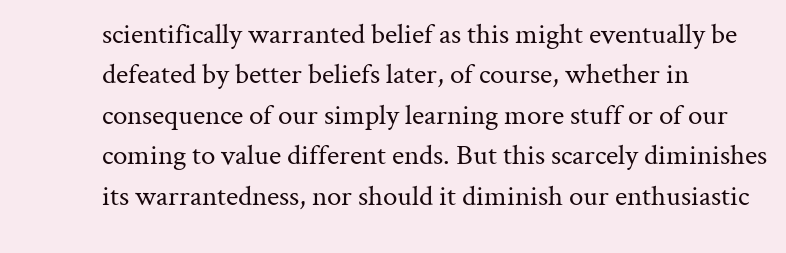scientifically warranted belief as this might eventually be defeated by better beliefs later, of course, whether in consequence of our simply learning more stuff or of our coming to value different ends. But this scarcely diminishes its warrantedness, nor should it diminish our enthusiastic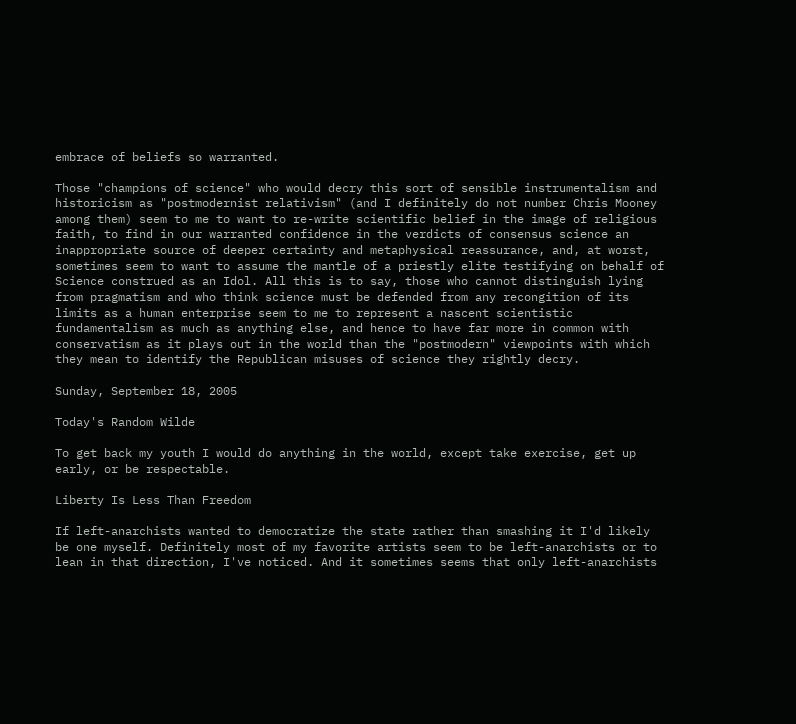embrace of beliefs so warranted.

Those "champions of science" who would decry this sort of sensible instrumentalism and historicism as "postmodernist relativism" (and I definitely do not number Chris Mooney among them) seem to me to want to re-write scientific belief in the image of religious faith, to find in our warranted confidence in the verdicts of consensus science an inappropriate source of deeper certainty and metaphysical reassurance, and, at worst, sometimes seem to want to assume the mantle of a priestly elite testifying on behalf of Science construed as an Idol. All this is to say, those who cannot distinguish lying from pragmatism and who think science must be defended from any recongition of its limits as a human enterprise seem to me to represent a nascent scientistic fundamentalism as much as anything else, and hence to have far more in common with conservatism as it plays out in the world than the "postmodern" viewpoints with which they mean to identify the Republican misuses of science they rightly decry.

Sunday, September 18, 2005

Today's Random Wilde

To get back my youth I would do anything in the world, except take exercise, get up early, or be respectable.

Liberty Is Less Than Freedom

If left-anarchists wanted to democratize the state rather than smashing it I'd likely be one myself. Definitely most of my favorite artists seem to be left-anarchists or to lean in that direction, I've noticed. And it sometimes seems that only left-anarchists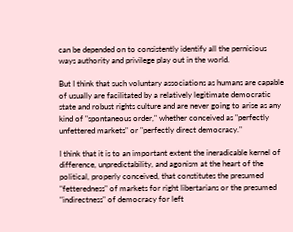can be depended on to consistently identify all the pernicious ways authority and privilege play out in the world.

But I think that such voluntary associations as humans are capable of usually are facilitated by a relatively legitimate democratic state and robust rights culture and are never going to arise as any kind of "spontaneous order," whether conceived as "perfectly unfettered markets" or "perfectly direct democracy."

I think that it is to an important extent the ineradicable kernel of difference, unpredictability, and agonism at the heart of the political, properly conceived, that constitutes the presumed "fetteredness" of markets for right libertarians or the presumed "indirectness" of democracy for left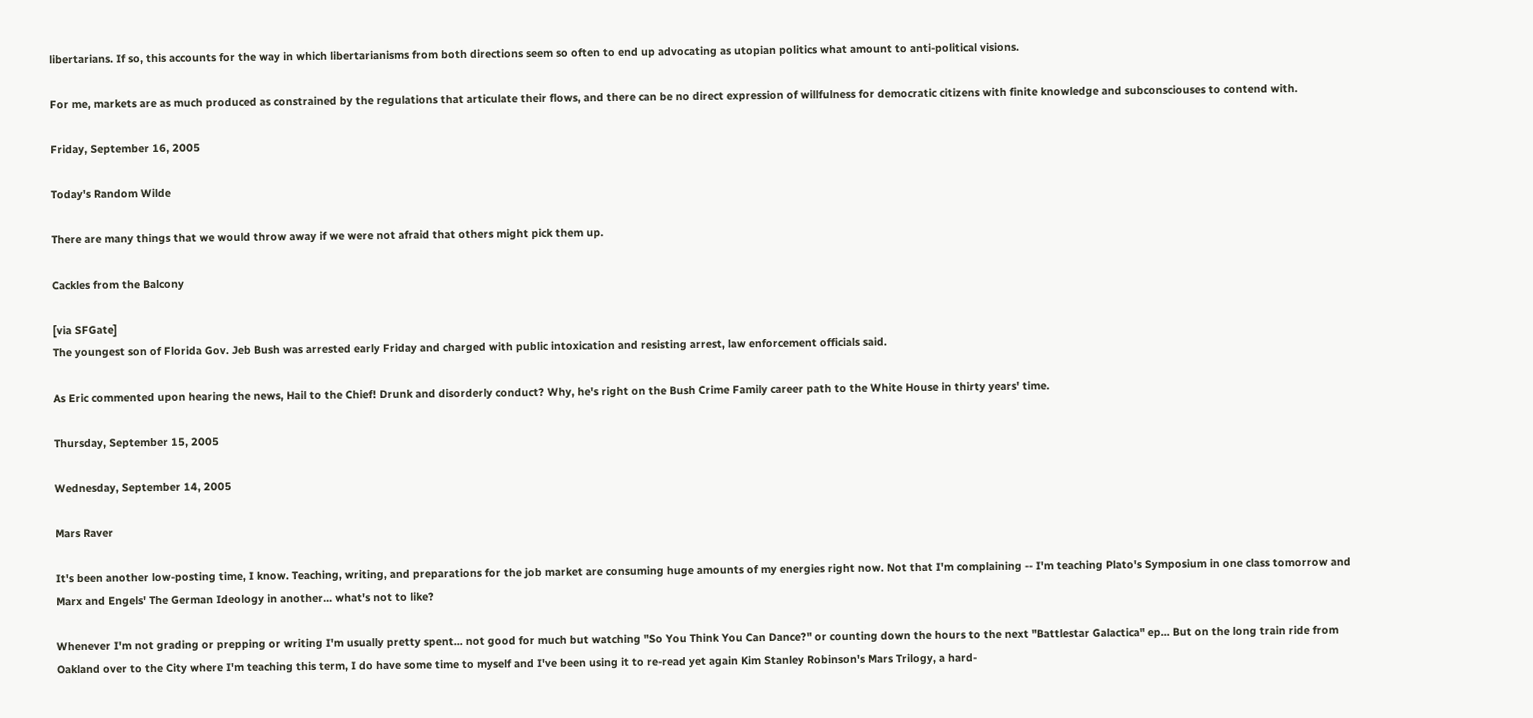libertarians. If so, this accounts for the way in which libertarianisms from both directions seem so often to end up advocating as utopian politics what amount to anti-political visions.

For me, markets are as much produced as constrained by the regulations that articulate their flows, and there can be no direct expression of willfulness for democratic citizens with finite knowledge and subconsciouses to contend with.

Friday, September 16, 2005

Today's Random Wilde

There are many things that we would throw away if we were not afraid that others might pick them up.

Cackles from the Balcony

[via SFGate]
The youngest son of Florida Gov. Jeb Bush was arrested early Friday and charged with public intoxication and resisting arrest, law enforcement officials said.

As Eric commented upon hearing the news, Hail to the Chief! Drunk and disorderly conduct? Why, he's right on the Bush Crime Family career path to the White House in thirty years' time.

Thursday, September 15, 2005

Wednesday, September 14, 2005

Mars Raver

It's been another low-posting time, I know. Teaching, writing, and preparations for the job market are consuming huge amounts of my energies right now. Not that I'm complaining -- I'm teaching Plato's Symposium in one class tomorrow and Marx and Engels' The German Ideology in another... what's not to like?

Whenever I'm not grading or prepping or writing I'm usually pretty spent... not good for much but watching "So You Think You Can Dance?" or counting down the hours to the next "Battlestar Galactica" ep... But on the long train ride from Oakland over to the City where I'm teaching this term, I do have some time to myself and I've been using it to re-read yet again Kim Stanley Robinson's Mars Trilogy, a hard-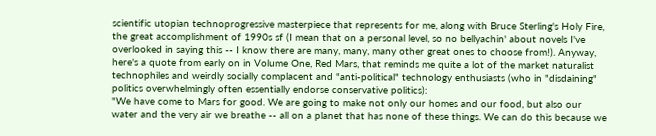scientific utopian technoprogressive masterpiece that represents for me, along with Bruce Sterling's Holy Fire, the great accomplishment of 1990s sf (I mean that on a personal level, so no bellyachin' about novels I've overlooked in saying this -- I know there are many, many, many other great ones to choose from!). Anyway, here's a quote from early on in Volume One, Red Mars, that reminds me quite a lot of the market naturalist technophiles and weirdly socially complacent and "anti-political" technology enthusiasts (who in "disdaining" politics overwhelmingly often essentially endorse conservative politics):
"We have come to Mars for good. We are going to make not only our homes and our food, but also our water and the very air we breathe -- all on a planet that has none of these things. We can do this because we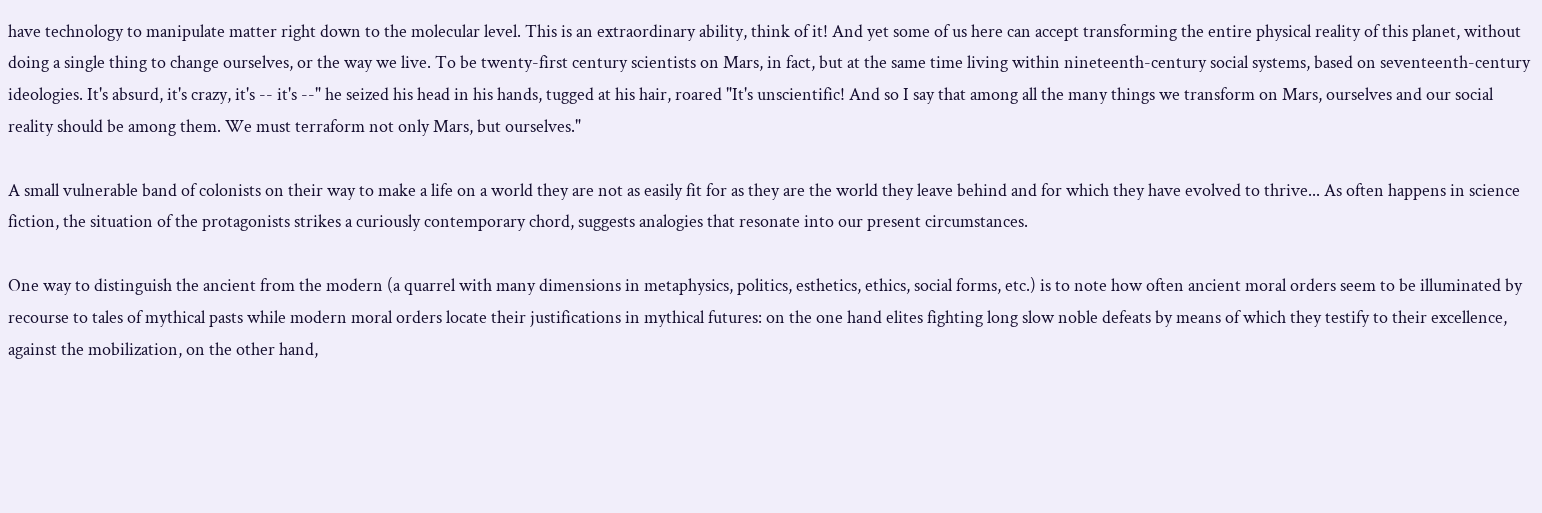have technology to manipulate matter right down to the molecular level. This is an extraordinary ability, think of it! And yet some of us here can accept transforming the entire physical reality of this planet, without doing a single thing to change ourselves, or the way we live. To be twenty-first century scientists on Mars, in fact, but at the same time living within nineteenth-century social systems, based on seventeenth-century ideologies. It's absurd, it's crazy, it's -- it's --" he seized his head in his hands, tugged at his hair, roared "It's unscientific! And so I say that among all the many things we transform on Mars, ourselves and our social reality should be among them. We must terraform not only Mars, but ourselves."

A small vulnerable band of colonists on their way to make a life on a world they are not as easily fit for as they are the world they leave behind and for which they have evolved to thrive... As often happens in science fiction, the situation of the protagonists strikes a curiously contemporary chord, suggests analogies that resonate into our present circumstances.

One way to distinguish the ancient from the modern (a quarrel with many dimensions in metaphysics, politics, esthetics, ethics, social forms, etc.) is to note how often ancient moral orders seem to be illuminated by recourse to tales of mythical pasts while modern moral orders locate their justifications in mythical futures: on the one hand elites fighting long slow noble defeats by means of which they testify to their excellence, against the mobilization, on the other hand,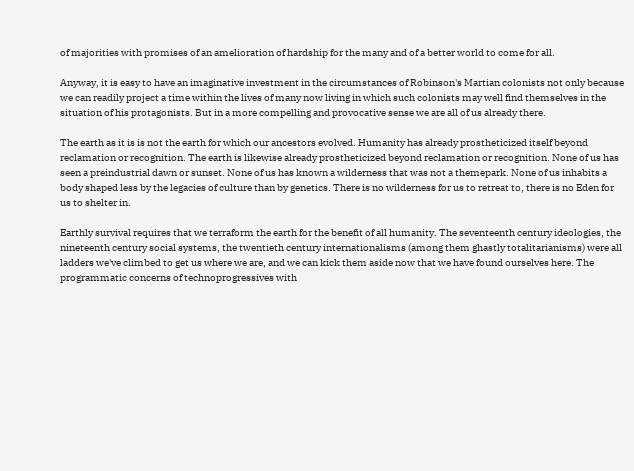of majorities with promises of an amelioration of hardship for the many and of a better world to come for all.

Anyway, it is easy to have an imaginative investment in the circumstances of Robinson's Martian colonists not only because we can readily project a time within the lives of many now living in which such colonists may well find themselves in the situation of his protagonists. But in a more compelling and provocative sense we are all of us already there.

The earth as it is is not the earth for which our ancestors evolved. Humanity has already prostheticized itself beyond reclamation or recognition. The earth is likewise already prostheticized beyond reclamation or recognition. None of us has seen a preindustrial dawn or sunset. None of us has known a wilderness that was not a themepark. None of us inhabits a body shaped less by the legacies of culture than by genetics. There is no wilderness for us to retreat to, there is no Eden for us to shelter in.

Earthly survival requires that we terraform the earth for the benefit of all humanity. The seventeenth century ideologies, the nineteenth century social systems, the twentieth century internationalisms (among them ghastly totalitarianisms) were all ladders we've climbed to get us where we are, and we can kick them aside now that we have found ourselves here. The programmatic concerns of technoprogressives with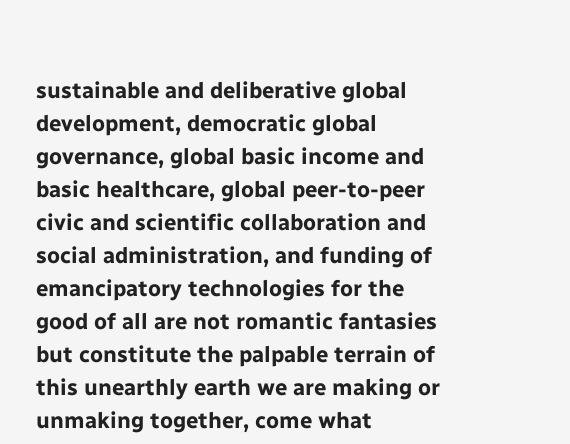sustainable and deliberative global development, democratic global governance, global basic income and basic healthcare, global peer-to-peer civic and scientific collaboration and social administration, and funding of emancipatory technologies for the good of all are not romantic fantasies but constitute the palpable terrain of this unearthly earth we are making or unmaking together, come what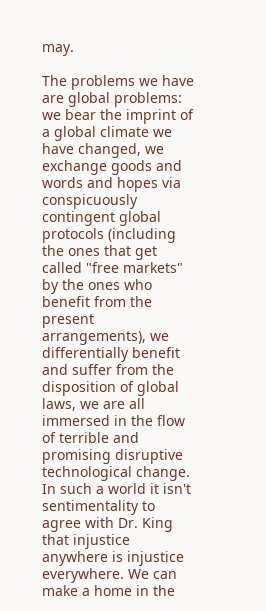may.

The problems we have are global problems: we bear the imprint of a global climate we have changed, we exchange goods and words and hopes via conspicuously contingent global protocols (including the ones that get called "free markets" by the ones who benefit from the present arrangements), we differentially benefit and suffer from the disposition of global laws, we are all immersed in the flow of terrible and promising disruptive technological change. In such a world it isn't sentimentality to agree with Dr. King that injustice anywhere is injustice everywhere. We can make a home in the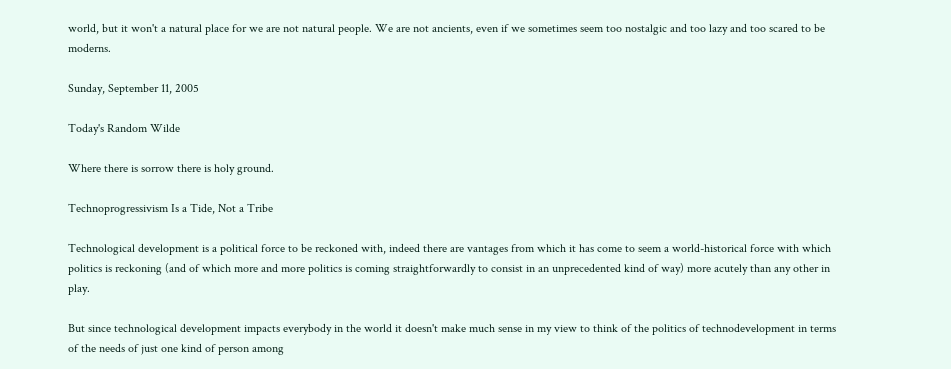world, but it won't a natural place for we are not natural people. We are not ancients, even if we sometimes seem too nostalgic and too lazy and too scared to be moderns.

Sunday, September 11, 2005

Today's Random Wilde

Where there is sorrow there is holy ground.

Technoprogressivism Is a Tide, Not a Tribe

Technological development is a political force to be reckoned with, indeed there are vantages from which it has come to seem a world-historical force with which politics is reckoning (and of which more and more politics is coming straightforwardly to consist in an unprecedented kind of way) more acutely than any other in play.

But since technological development impacts everybody in the world it doesn't make much sense in my view to think of the politics of technodevelopment in terms of the needs of just one kind of person among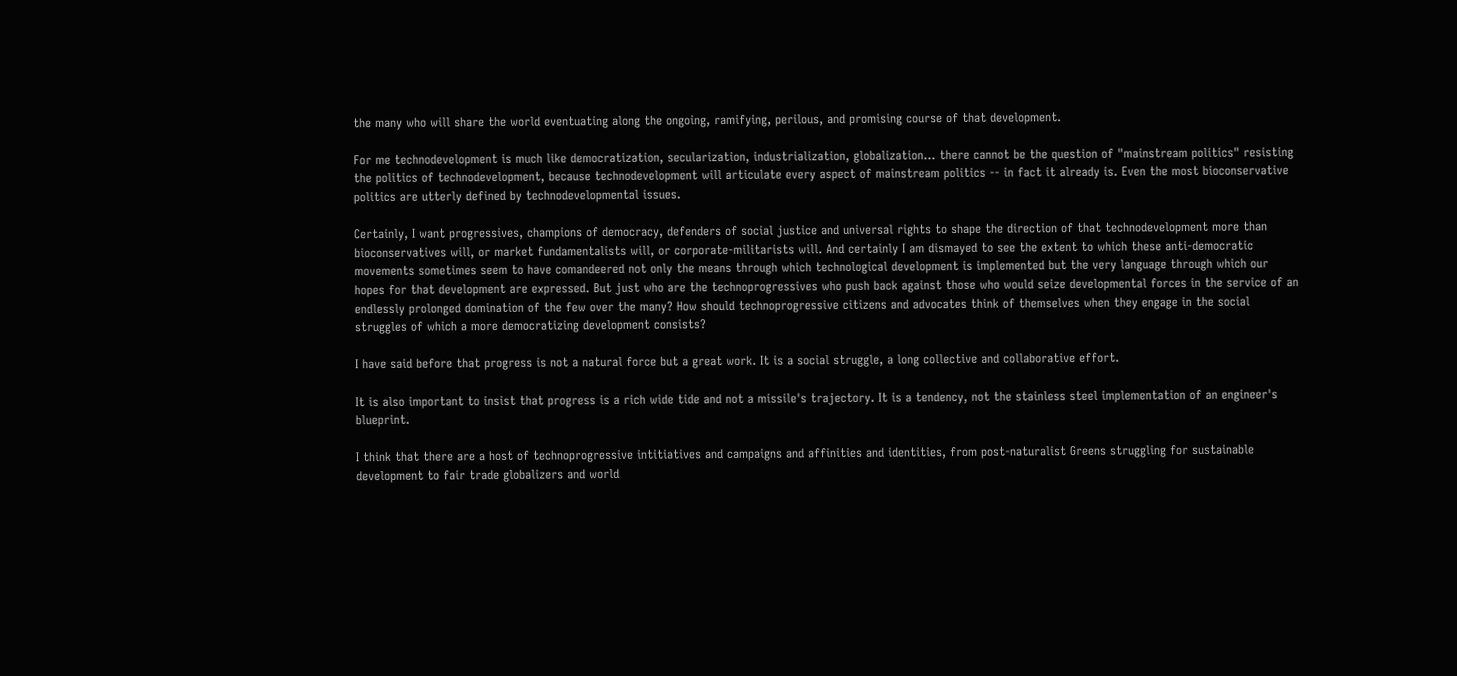the many who will share the world eventuating along the ongoing, ramifying, perilous, and promising course of that development.

For me technodevelopment is much like democratization, secularization, industrialization, globalization... there cannot be the question of "mainstream politics" resisting the politics of technodevelopment, because technodevelopment will articulate every aspect of mainstream politics -- in fact it already is. Even the most bioconservative politics are utterly defined by technodevelopmental issues.

Certainly, I want progressives, champions of democracy, defenders of social justice and universal rights to shape the direction of that technodevelopment more than bioconservatives will, or market fundamentalists will, or corporate-militarists will. And certainly I am dismayed to see the extent to which these anti-democratic movements sometimes seem to have comandeered not only the means through which technological development is implemented but the very language through which our hopes for that development are expressed. But just who are the technoprogressives who push back against those who would seize developmental forces in the service of an endlessly prolonged domination of the few over the many? How should technoprogressive citizens and advocates think of themselves when they engage in the social struggles of which a more democratizing development consists?

I have said before that progress is not a natural force but a great work. It is a social struggle, a long collective and collaborative effort.

It is also important to insist that progress is a rich wide tide and not a missile's trajectory. It is a tendency, not the stainless steel implementation of an engineer's blueprint.

I think that there are a host of technoprogressive intitiatives and campaigns and affinities and identities, from post-naturalist Greens struggling for sustainable development to fair trade globalizers and world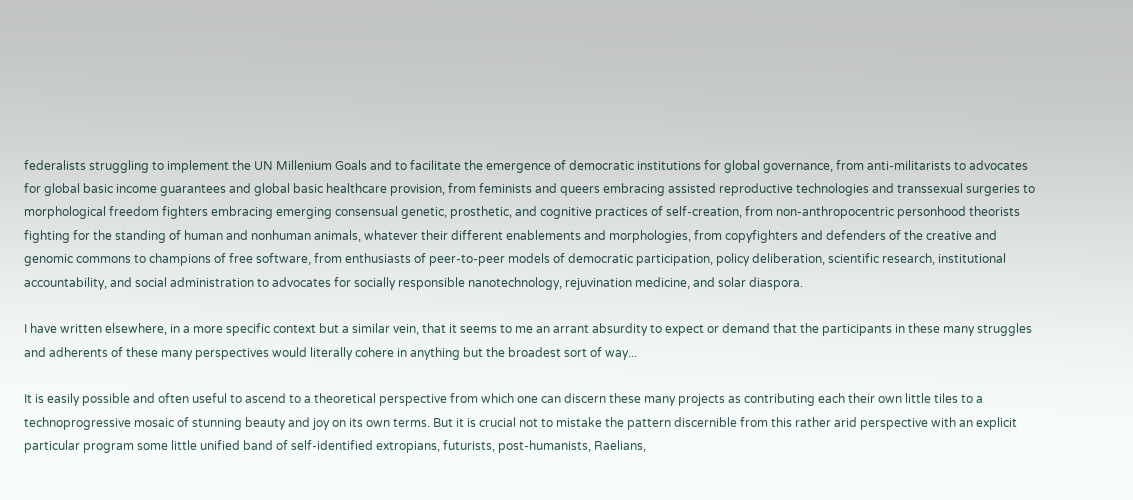federalists struggling to implement the UN Millenium Goals and to facilitate the emergence of democratic institutions for global governance, from anti-militarists to advocates for global basic income guarantees and global basic healthcare provision, from feminists and queers embracing assisted reproductive technologies and transsexual surgeries to morphological freedom fighters embracing emerging consensual genetic, prosthetic, and cognitive practices of self-creation, from non-anthropocentric personhood theorists fighting for the standing of human and nonhuman animals, whatever their different enablements and morphologies, from copyfighters and defenders of the creative and genomic commons to champions of free software, from enthusiasts of peer-to-peer models of democratic participation, policy deliberation, scientific research, institutional accountability, and social administration to advocates for socially responsible nanotechnology, rejuvination medicine, and solar diaspora.

I have written elsewhere, in a more specific context but a similar vein, that it seems to me an arrant absurdity to expect or demand that the participants in these many struggles and adherents of these many perspectives would literally cohere in anything but the broadest sort of way...

It is easily possible and often useful to ascend to a theoretical perspective from which one can discern these many projects as contributing each their own little tiles to a technoprogressive mosaic of stunning beauty and joy on its own terms. But it is crucial not to mistake the pattern discernible from this rather arid perspective with an explicit particular program some little unified band of self-identified extropians, futurists, post-humanists, Raelians,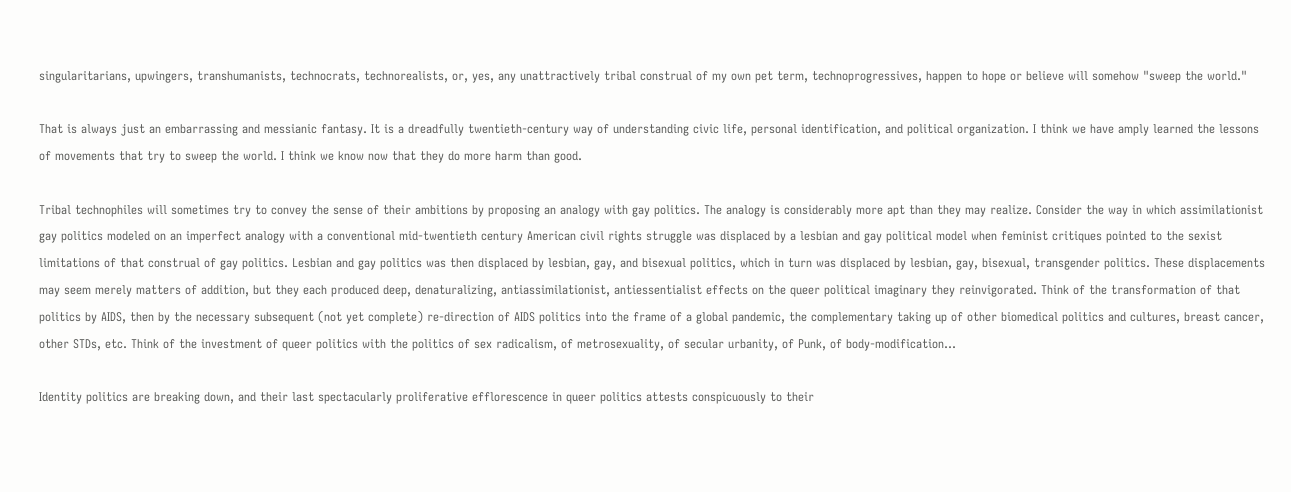singularitarians, upwingers, transhumanists, technocrats, technorealists, or, yes, any unattractively tribal construal of my own pet term, technoprogressives, happen to hope or believe will somehow "sweep the world."

That is always just an embarrassing and messianic fantasy. It is a dreadfully twentieth-century way of understanding civic life, personal identification, and political organization. I think we have amply learned the lessons of movements that try to sweep the world. I think we know now that they do more harm than good.

Tribal technophiles will sometimes try to convey the sense of their ambitions by proposing an analogy with gay politics. The analogy is considerably more apt than they may realize. Consider the way in which assimilationist gay politics modeled on an imperfect analogy with a conventional mid-twentieth century American civil rights struggle was displaced by a lesbian and gay political model when feminist critiques pointed to the sexist limitations of that construal of gay politics. Lesbian and gay politics was then displaced by lesbian, gay, and bisexual politics, which in turn was displaced by lesbian, gay, bisexual, transgender politics. These displacements may seem merely matters of addition, but they each produced deep, denaturalizing, antiassimilationist, antiessentialist effects on the queer political imaginary they reinvigorated. Think of the transformation of that politics by AIDS, then by the necessary subsequent (not yet complete) re-direction of AIDS politics into the frame of a global pandemic, the complementary taking up of other biomedical politics and cultures, breast cancer, other STDs, etc. Think of the investment of queer politics with the politics of sex radicalism, of metrosexuality, of secular urbanity, of Punk, of body-modification...

Identity politics are breaking down, and their last spectacularly proliferative efflorescence in queer politics attests conspicuously to their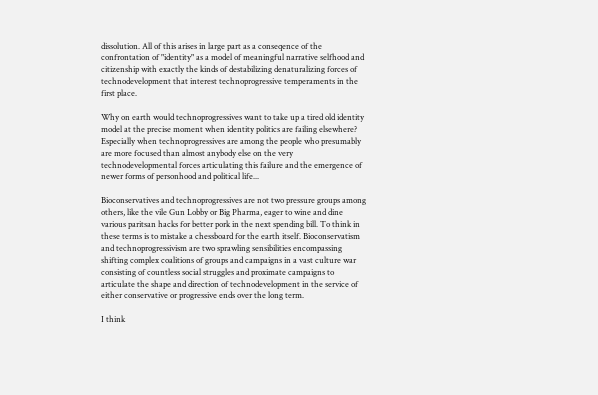dissolution. All of this arises in large part as a conseqence of the confrontation of "identity" as a model of meaningful narrative selfhood and citizenship with exactly the kinds of destabilizing denaturalizing forces of technodevelopment that interest technoprogressive temperaments in the first place.

Why on earth would technoprogressives want to take up a tired old identity model at the precise moment when identity politics are failing elsewhere? Especially when technoprogressives are among the people who presumably are more focused than almost anybody else on the very technodevelopmental forces articulating this failure and the emergence of newer forms of personhood and political life...

Bioconservatives and technoprogressives are not two pressure groups among others, like the vile Gun Lobby or Big Pharma, eager to wine and dine various paritsan hacks for better pork in the next spending bill. To think in these terms is to mistake a chessboard for the earth itself. Bioconservatism and technoprogressivism are two sprawling sensibilities encompassing shifting complex coalitions of groups and campaigns in a vast culture war consisting of countless social struggles and proximate campaigns to articulate the shape and direction of technodevelopment in the service of either conservative or progressive ends over the long term.

I think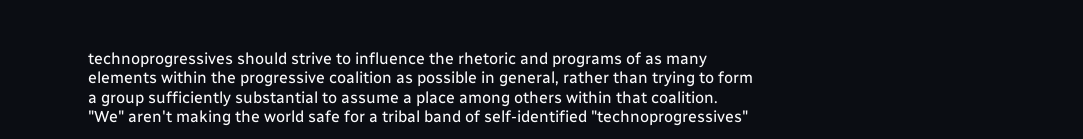technoprogressives should strive to influence the rhetoric and programs of as many elements within the progressive coalition as possible in general, rather than trying to form a group sufficiently substantial to assume a place among others within that coalition. "We" aren't making the world safe for a tribal band of self-identified "technoprogressives"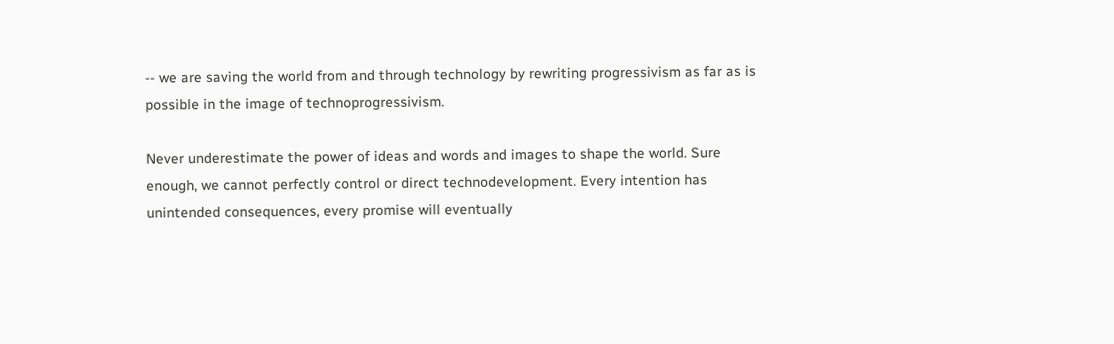-- we are saving the world from and through technology by rewriting progressivism as far as is possible in the image of technoprogressivism.

Never underestimate the power of ideas and words and images to shape the world. Sure enough, we cannot perfectly control or direct technodevelopment. Every intention has unintended consequences, every promise will eventually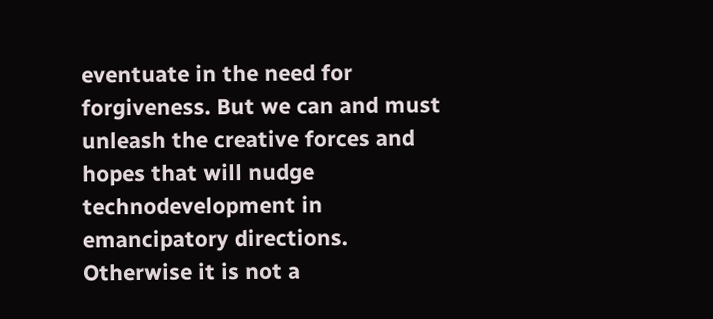eventuate in the need for forgiveness. But we can and must unleash the creative forces and hopes that will nudge technodevelopment in emancipatory directions. Otherwise it is not a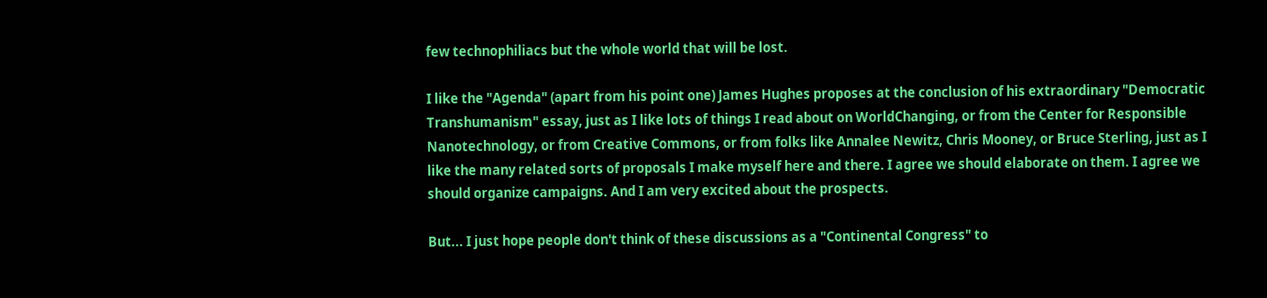few technophiliacs but the whole world that will be lost.

I like the "Agenda" (apart from his point one) James Hughes proposes at the conclusion of his extraordinary "Democratic Transhumanism" essay, just as I like lots of things I read about on WorldChanging, or from the Center for Responsible Nanotechnology, or from Creative Commons, or from folks like Annalee Newitz, Chris Mooney, or Bruce Sterling, just as I like the many related sorts of proposals I make myself here and there. I agree we should elaborate on them. I agree we should organize campaigns. And I am very excited about the prospects.

But... I just hope people don't think of these discussions as a "Continental Congress" to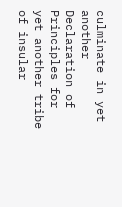culminate in yet another Declaration of Principles for yet another tribe of insular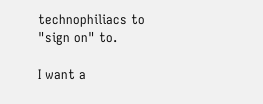technophiliacs to "sign on" to.

I want a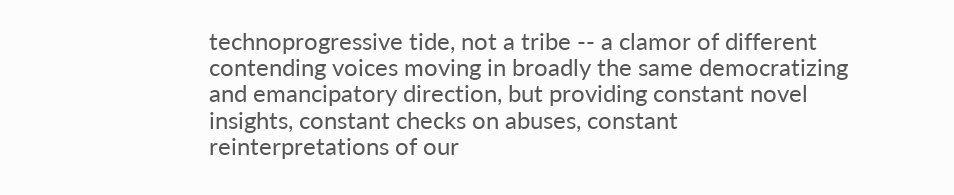technoprogressive tide, not a tribe -- a clamor of different contending voices moving in broadly the same democratizing and emancipatory direction, but providing constant novel insights, constant checks on abuses, constant reinterpretations of our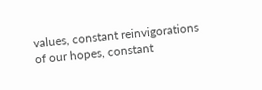values, constant reinvigorations of our hopes, constant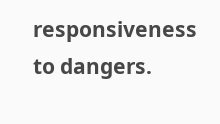responsiveness to dangers.